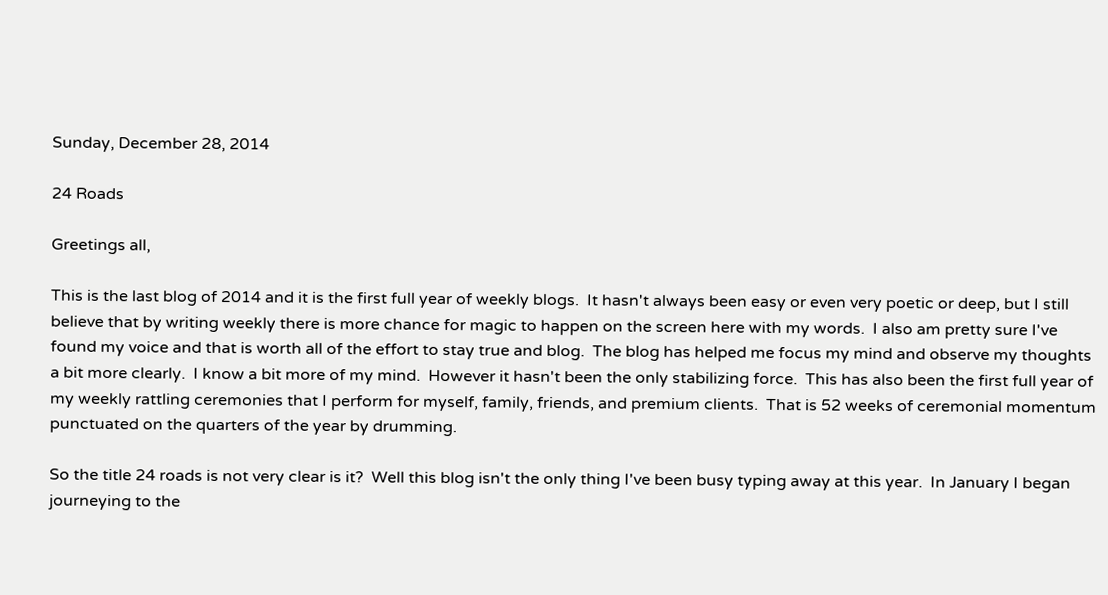Sunday, December 28, 2014

24 Roads

Greetings all,

This is the last blog of 2014 and it is the first full year of weekly blogs.  It hasn't always been easy or even very poetic or deep, but I still believe that by writing weekly there is more chance for magic to happen on the screen here with my words.  I also am pretty sure I've found my voice and that is worth all of the effort to stay true and blog.  The blog has helped me focus my mind and observe my thoughts a bit more clearly.  I know a bit more of my mind.  However it hasn't been the only stabilizing force.  This has also been the first full year of my weekly rattling ceremonies that I perform for myself, family, friends, and premium clients.  That is 52 weeks of ceremonial momentum punctuated on the quarters of the year by drumming.

So the title 24 roads is not very clear is it?  Well this blog isn't the only thing I've been busy typing away at this year.  In January I began journeying to the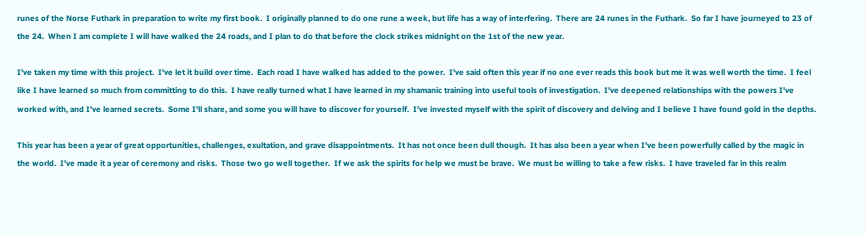runes of the Norse Futhark in preparation to write my first book.  I originally planned to do one rune a week, but life has a way of interfering.  There are 24 runes in the Futhark.  So far I have journeyed to 23 of the 24.  When I am complete I will have walked the 24 roads, and I plan to do that before the clock strikes midnight on the 1st of the new year.

I've taken my time with this project.  I've let it build over time.  Each road I have walked has added to the power.  I've said often this year if no one ever reads this book but me it was well worth the time.  I feel like I have learned so much from committing to do this.  I have really turned what I have learned in my shamanic training into useful tools of investigation.  I've deepened relationships with the powers I've worked with, and I've learned secrets.  Some I'll share, and some you will have to discover for yourself.  I've invested myself with the spirit of discovery and delving and I believe I have found gold in the depths.

This year has been a year of great opportunities, challenges, exultation, and grave disappointments.  It has not once been dull though.  It has also been a year when I've been powerfully called by the magic in the world.  I've made it a year of ceremony and risks.  Those two go well together.  If we ask the spirits for help we must be brave.  We must be willing to take a few risks.  I have traveled far in this realm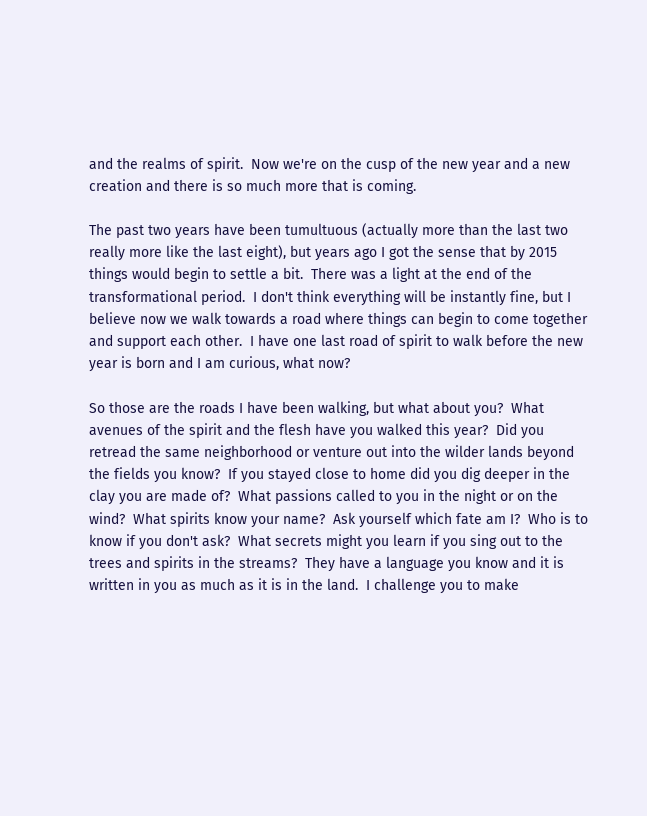and the realms of spirit.  Now we're on the cusp of the new year and a new creation and there is so much more that is coming.

The past two years have been tumultuous (actually more than the last two really more like the last eight), but years ago I got the sense that by 2015 things would begin to settle a bit.  There was a light at the end of the transformational period.  I don't think everything will be instantly fine, but I believe now we walk towards a road where things can begin to come together and support each other.  I have one last road of spirit to walk before the new year is born and I am curious, what now?

So those are the roads I have been walking, but what about you?  What avenues of the spirit and the flesh have you walked this year?  Did you retread the same neighborhood or venture out into the wilder lands beyond the fields you know?  If you stayed close to home did you dig deeper in the clay you are made of?  What passions called to you in the night or on the wind?  What spirits know your name?  Ask yourself which fate am I?  Who is to know if you don't ask?  What secrets might you learn if you sing out to the trees and spirits in the streams?  They have a language you know and it is written in you as much as it is in the land.  I challenge you to make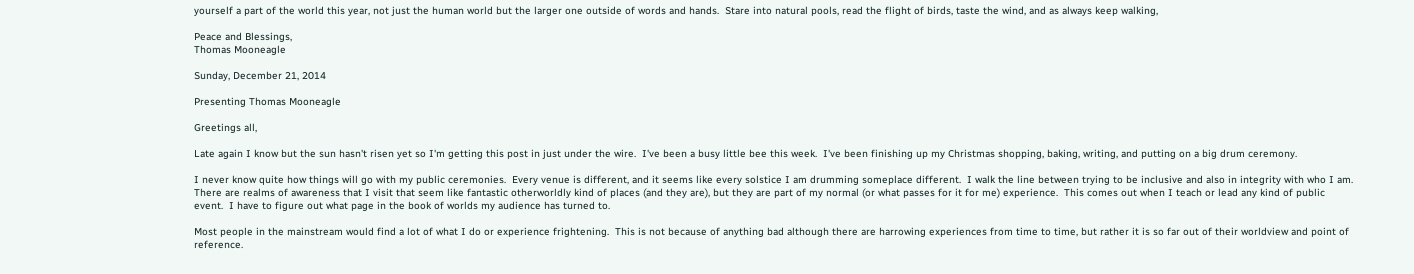yourself a part of the world this year, not just the human world but the larger one outside of words and hands.  Stare into natural pools, read the flight of birds, taste the wind, and as always keep walking,

Peace and Blessings,
Thomas Mooneagle

Sunday, December 21, 2014

Presenting Thomas Mooneagle

Greetings all,

Late again I know but the sun hasn't risen yet so I'm getting this post in just under the wire.  I've been a busy little bee this week.  I've been finishing up my Christmas shopping, baking, writing, and putting on a big drum ceremony.

I never know quite how things will go with my public ceremonies.  Every venue is different, and it seems like every solstice I am drumming someplace different.  I walk the line between trying to be inclusive and also in integrity with who I am.  There are realms of awareness that I visit that seem like fantastic otherworldly kind of places (and they are), but they are part of my normal (or what passes for it for me) experience.  This comes out when I teach or lead any kind of public event.  I have to figure out what page in the book of worlds my audience has turned to.

Most people in the mainstream would find a lot of what I do or experience frightening.  This is not because of anything bad although there are harrowing experiences from time to time, but rather it is so far out of their worldview and point of reference.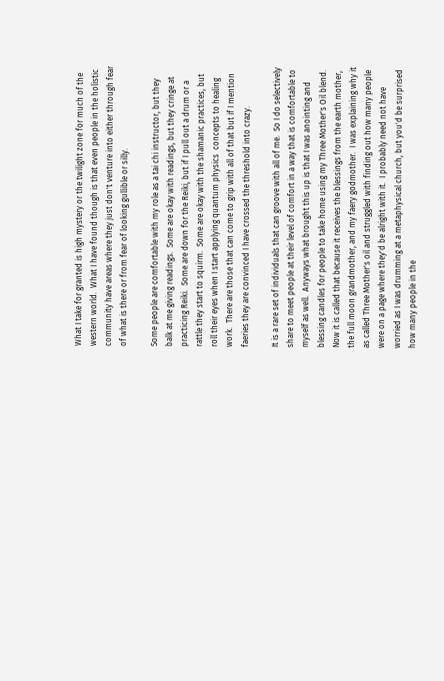What I take for granted is high mystery or the twilight zone for much of the western world.  What I have found though is that even people in the holistic community have areas where they just don't venture into either through fear of what is there or from fear of looking gullible or silly.

Some people are comfortable with my role as a tai chi instructor, but they balk at me giving readings.  Some are okay with readings, but they cringe at practicing Reiki.  Some are down for the Reiki, but if I pull out a drum or a rattle they start to squirm.  Some are okay with the shamanic practices, but roll their eyes when I start applying quantum physics  concepts to healing work.  There are those that can come to grip with all of that but if I mention faeries they are convinced I have crossed the threshold into crazy.

It is a rare set of individuals that can groove with all of me.  So I do selectively share to meet people at their level of comfort in a way that is comfortable to myself as well.  Anyways what brought this up is that I was anointing and blessing candles for people to take home using my Three Mother's Oil blend.  Now it is called that because it receives the blessings from the earth mother,  the full moon grandmother, and my faery godmother.  I was explaining why it as called Three Mother's oil and struggled with finding out how many people were on a page where they'd be alright with it.  I probably need not have worried as I was drumming at a metaphysical church, but you'd be surprised how many people in the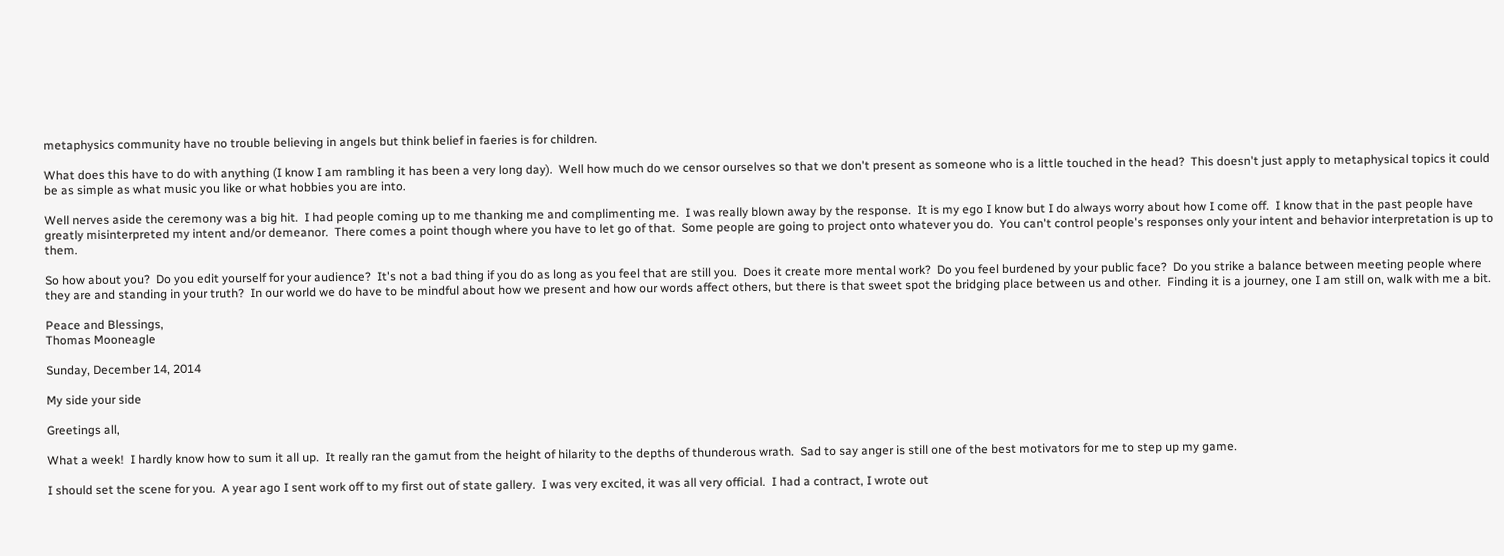metaphysics community have no trouble believing in angels but think belief in faeries is for children.

What does this have to do with anything (I know I am rambling it has been a very long day).  Well how much do we censor ourselves so that we don't present as someone who is a little touched in the head?  This doesn't just apply to metaphysical topics it could be as simple as what music you like or what hobbies you are into.

Well nerves aside the ceremony was a big hit.  I had people coming up to me thanking me and complimenting me.  I was really blown away by the response.  It is my ego I know but I do always worry about how I come off.  I know that in the past people have greatly misinterpreted my intent and/or demeanor.  There comes a point though where you have to let go of that.  Some people are going to project onto whatever you do.  You can't control people's responses only your intent and behavior interpretation is up to them.

So how about you?  Do you edit yourself for your audience?  It's not a bad thing if you do as long as you feel that are still you.  Does it create more mental work?  Do you feel burdened by your public face?  Do you strike a balance between meeting people where they are and standing in your truth?  In our world we do have to be mindful about how we present and how our words affect others, but there is that sweet spot the bridging place between us and other.  Finding it is a journey, one I am still on, walk with me a bit.

Peace and Blessings,
Thomas Mooneagle

Sunday, December 14, 2014

My side your side

Greetings all,

What a week!  I hardly know how to sum it all up.  It really ran the gamut from the height of hilarity to the depths of thunderous wrath.  Sad to say anger is still one of the best motivators for me to step up my game.

I should set the scene for you.  A year ago I sent work off to my first out of state gallery.  I was very excited, it was all very official.  I had a contract, I wrote out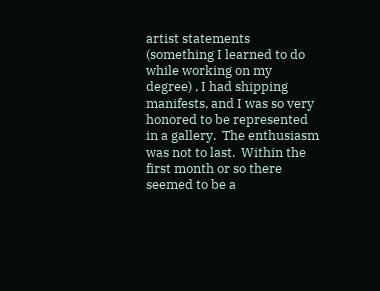artist statements (something I learned to do while working on my degree) , I had shipping manifests, and I was so very honored to be represented in a gallery.  The enthusiasm was not to last.  Within the first month or so there seemed to be a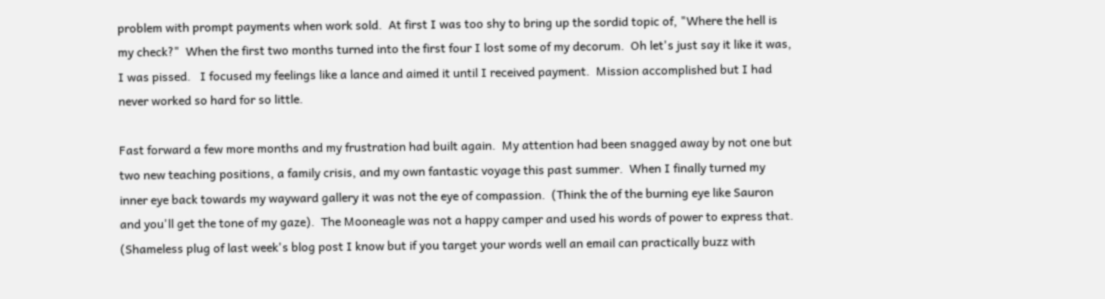problem with prompt payments when work sold.  At first I was too shy to bring up the sordid topic of, "Where the hell is my check?"  When the first two months turned into the first four I lost some of my decorum.  Oh let's just say it like it was, I was pissed.   I focused my feelings like a lance and aimed it until I received payment.  Mission accomplished but I had never worked so hard for so little.

Fast forward a few more months and my frustration had built again.  My attention had been snagged away by not one but two new teaching positions, a family crisis, and my own fantastic voyage this past summer.  When I finally turned my inner eye back towards my wayward gallery it was not the eye of compassion.  (Think the of the burning eye like Sauron and you'll get the tone of my gaze).  The Mooneagle was not a happy camper and used his words of power to express that.  (Shameless plug of last week's blog post I know but if you target your words well an email can practically buzz with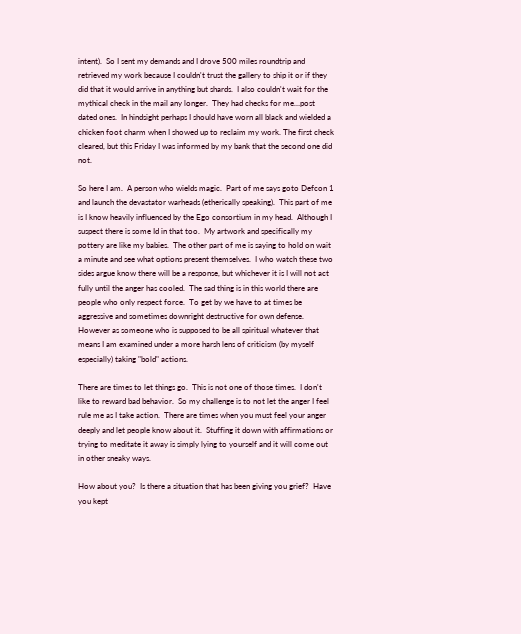intent).  So I sent my demands and I drove 500 miles roundtrip and retrieved my work because I couldn't trust the gallery to ship it or if they did that it would arrive in anything but shards.  I also couldn't wait for the mythical check in the mail any longer.  They had checks for me…post dated ones.  In hindsight perhaps I should have worn all black and wielded a chicken foot charm when I showed up to reclaim my work. The first check cleared, but this Friday I was informed by my bank that the second one did not.

So here I am.  A person who wields magic.  Part of me says goto Defcon 1 and launch the devastator warheads (etherically speaking).  This part of me is I know heavily influenced by the Ego consortium in my head.  Although I suspect there is some Id in that too.  My artwork and specifically my pottery are like my babies.  The other part of me is saying to hold on wait a minute and see what options present themselves.  I who watch these two sides argue know there will be a response, but whichever it is I will not act fully until the anger has cooled.  The sad thing is in this world there are people who only respect force.  To get by we have to at times be aggressive and sometimes downright destructive for own defense.  However as someone who is supposed to be all spiritual whatever that means I am examined under a more harsh lens of criticism (by myself especially) taking "bold" actions.

There are times to let things go.  This is not one of those times.  I don't like to reward bad behavior.  So my challenge is to not let the anger I feel rule me as I take action.  There are times when you must feel your anger deeply and let people know about it.  Stuffing it down with affirmations or trying to meditate it away is simply lying to yourself and it will come out in other sneaky ways.

How about you?  Is there a situation that has been giving you grief?  Have you kept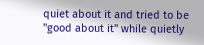quiet about it and tried to be "good about it" while quietly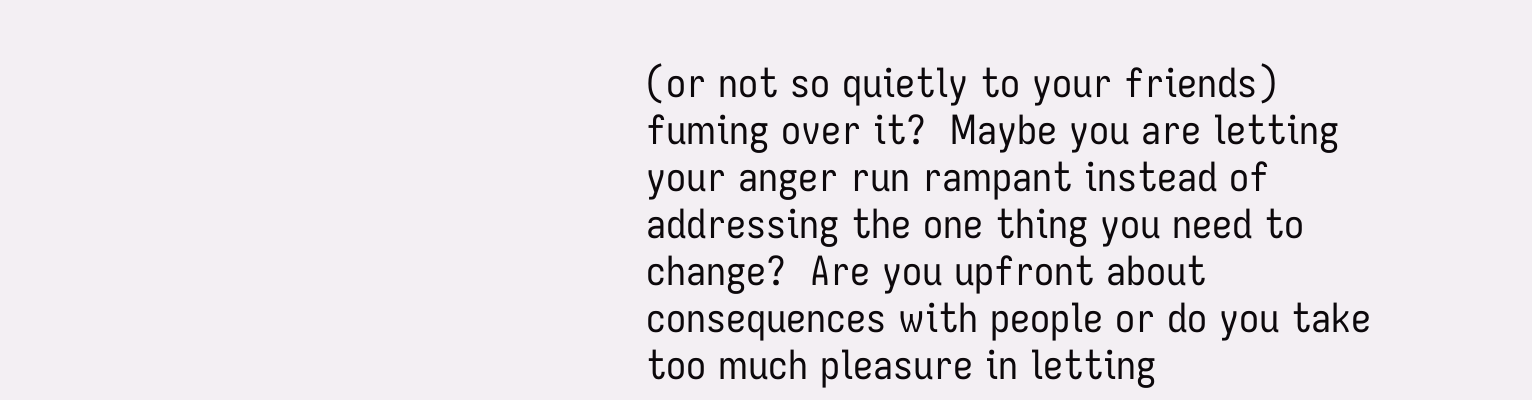(or not so quietly to your friends) fuming over it?  Maybe you are letting your anger run rampant instead of addressing the one thing you need to change?  Are you upfront about consequences with people or do you take too much pleasure in letting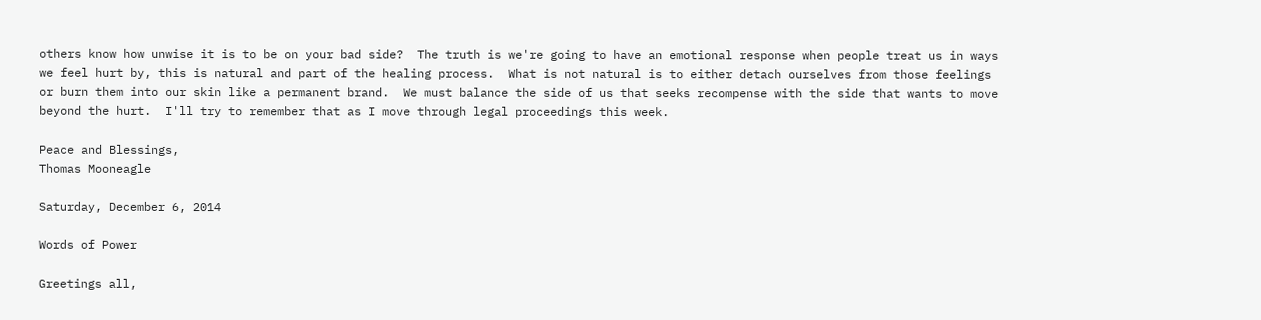others know how unwise it is to be on your bad side?  The truth is we're going to have an emotional response when people treat us in ways we feel hurt by, this is natural and part of the healing process.  What is not natural is to either detach ourselves from those feelings or burn them into our skin like a permanent brand.  We must balance the side of us that seeks recompense with the side that wants to move beyond the hurt.  I'll try to remember that as I move through legal proceedings this week.

Peace and Blessings,
Thomas Mooneagle

Saturday, December 6, 2014

Words of Power

Greetings all,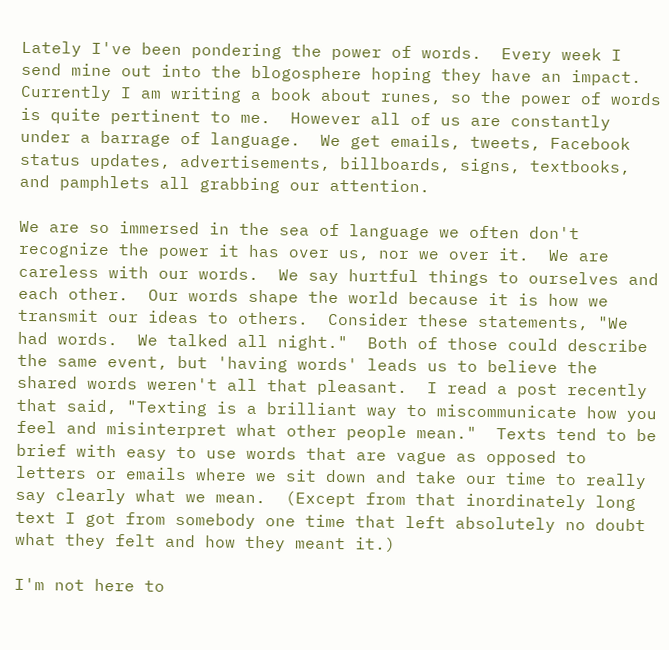Lately I've been pondering the power of words.  Every week I send mine out into the blogosphere hoping they have an impact.  Currently I am writing a book about runes, so the power of words is quite pertinent to me.  However all of us are constantly under a barrage of language.  We get emails, tweets, Facebook status updates, advertisements, billboards, signs, textbooks, and pamphlets all grabbing our attention.

We are so immersed in the sea of language we often don't recognize the power it has over us, nor we over it.  We are careless with our words.  We say hurtful things to ourselves and each other.  Our words shape the world because it is how we transmit our ideas to others.  Consider these statements, "We had words.  We talked all night."  Both of those could describe the same event, but 'having words' leads us to believe the shared words weren't all that pleasant.  I read a post recently that said, "Texting is a brilliant way to miscommunicate how you feel and misinterpret what other people mean."  Texts tend to be brief with easy to use words that are vague as opposed to letters or emails where we sit down and take our time to really say clearly what we mean.  (Except from that inordinately long text I got from somebody one time that left absolutely no doubt what they felt and how they meant it.)

I'm not here to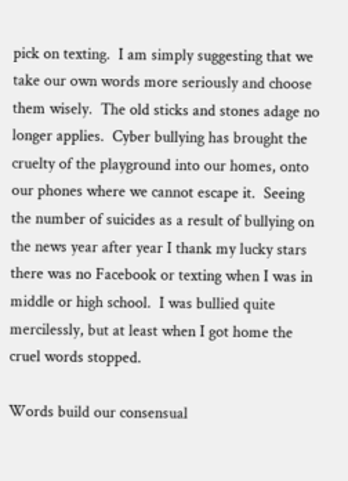pick on texting.  I am simply suggesting that we take our own words more seriously and choose them wisely.  The old sticks and stones adage no longer applies.  Cyber bullying has brought the cruelty of the playground into our homes, onto our phones where we cannot escape it.  Seeing the number of suicides as a result of bullying on the news year after year I thank my lucky stars there was no Facebook or texting when I was in middle or high school.  I was bullied quite mercilessly, but at least when I got home the cruel words stopped.

Words build our consensual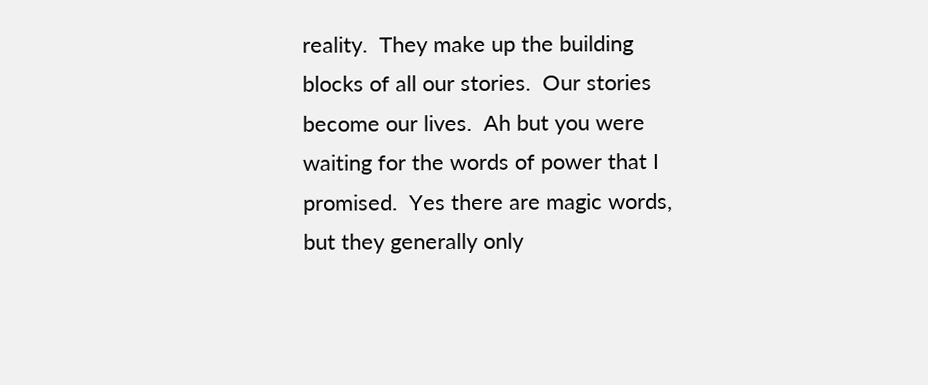reality.  They make up the building blocks of all our stories.  Our stories become our lives.  Ah but you were waiting for the words of power that I promised.  Yes there are magic words, but they generally only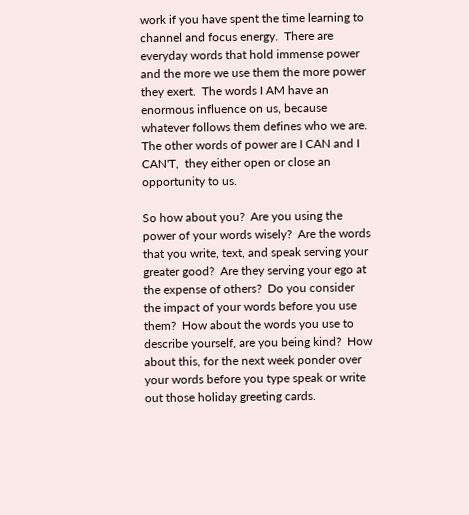work if you have spent the time learning to channel and focus energy.  There are everyday words that hold immense power and the more we use them the more power they exert.  The words I AM have an enormous influence on us, because whatever follows them defines who we are.  The other words of power are I CAN and I CAN'T,  they either open or close an opportunity to us.

So how about you?  Are you using the power of your words wisely?  Are the words that you write, text, and speak serving your greater good?  Are they serving your ego at the expense of others?  Do you consider the impact of your words before you use them?  How about the words you use to describe yourself, are you being kind?  How about this, for the next week ponder over your words before you type speak or write out those holiday greeting cards.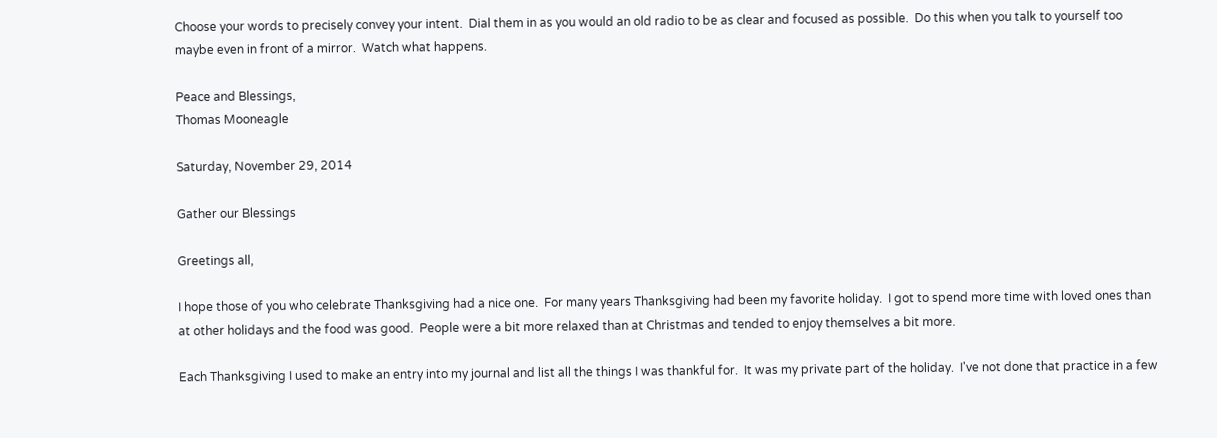Choose your words to precisely convey your intent.  Dial them in as you would an old radio to be as clear and focused as possible.  Do this when you talk to yourself too maybe even in front of a mirror.  Watch what happens.

Peace and Blessings,
Thomas Mooneagle

Saturday, November 29, 2014

Gather our Blessings

Greetings all,

I hope those of you who celebrate Thanksgiving had a nice one.  For many years Thanksgiving had been my favorite holiday.  I got to spend more time with loved ones than at other holidays and the food was good.  People were a bit more relaxed than at Christmas and tended to enjoy themselves a bit more.

Each Thanksgiving I used to make an entry into my journal and list all the things I was thankful for.  It was my private part of the holiday.  I've not done that practice in a few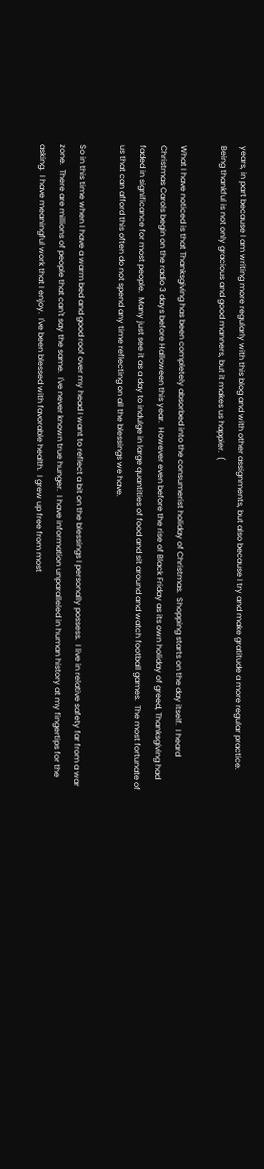years, in part because I am writing more regularly with this blog and with other assignments, but also because I try and make gratitude a more regular practice.  Being thankful is not only gracious and good manners, but it makes us happier.  (

What I have noticed is that Thanksgiving has been completely absorbed into the consumerist holiday of Christmas.  Shopping starts on the day itself.  I heard Christmas Carols begin on the radio 3 days before Halloween this year.  However even before the rise of Black Friday as its own holiday of greed, Thanksgiving had faded in significance for most people.  Many just see it as a day to indulge in large quantities of food and sit around and watch football games.  The most fortunate of us that can afford this often do not spend any time reflecting on all the blessings we have.

So in this time when I have a warm bed and good roof over my head I want to reflect a bit on the blessings I personally possess.  I live in relative safety far from a war zone.  There are millions of people that can't say the same.  I've never known true hunger.  I have information unparalleled in human history at my fingertips for the asking.  I have meaningful work that I enjoy.  I've been blessed with favorable health.  I grew up free from most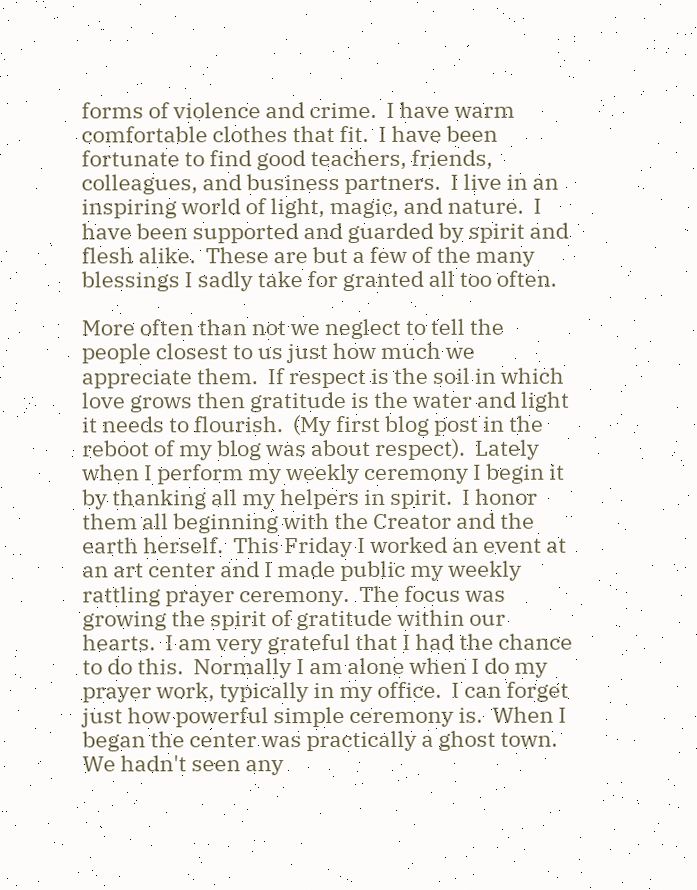forms of violence and crime.  I have warm comfortable clothes that fit.  I have been fortunate to find good teachers, friends, colleagues, and business partners.  I live in an inspiring world of light, magic, and nature.  I have been supported and guarded by spirit and flesh alike.  These are but a few of the many blessings I sadly take for granted all too often.

More often than not we neglect to tell the people closest to us just how much we appreciate them.  If respect is the soil in which love grows then gratitude is the water and light it needs to flourish.  (My first blog post in the reboot of my blog was about respect).  Lately when I perform my weekly ceremony I begin it by thanking all my helpers in spirit.  I honor them all beginning with the Creator and the earth herself.  This Friday I worked an event at an art center and I made public my weekly rattling prayer ceremony.  The focus was growing the spirit of gratitude within our hearts.  I am very grateful that I had the chance to do this.  Normally I am alone when I do my prayer work, typically in my office.  I can forget just how powerful simple ceremony is.  When I began the center was practically a ghost town.  We hadn't seen any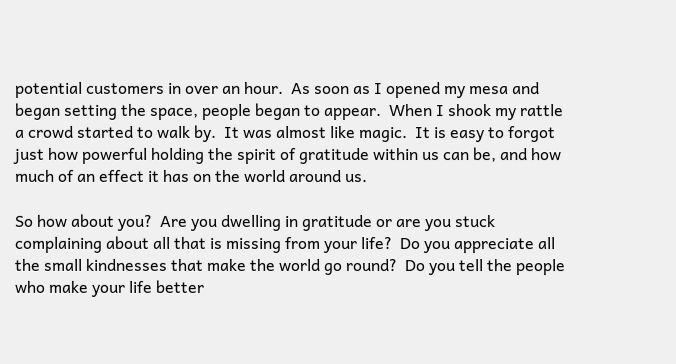potential customers in over an hour.  As soon as I opened my mesa and began setting the space, people began to appear.  When I shook my rattle a crowd started to walk by.  It was almost like magic.  It is easy to forgot just how powerful holding the spirit of gratitude within us can be, and how much of an effect it has on the world around us.

So how about you?  Are you dwelling in gratitude or are you stuck complaining about all that is missing from your life?  Do you appreciate all the small kindnesses that make the world go round?  Do you tell the people who make your life better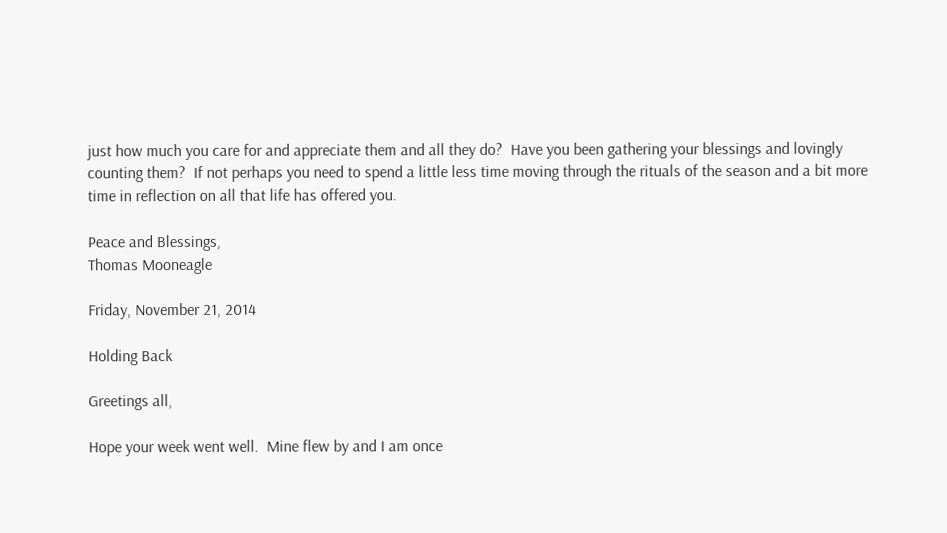just how much you care for and appreciate them and all they do?  Have you been gathering your blessings and lovingly counting them?  If not perhaps you need to spend a little less time moving through the rituals of the season and a bit more time in reflection on all that life has offered you.

Peace and Blessings,
Thomas Mooneagle

Friday, November 21, 2014

Holding Back

Greetings all,

Hope your week went well.  Mine flew by and I am once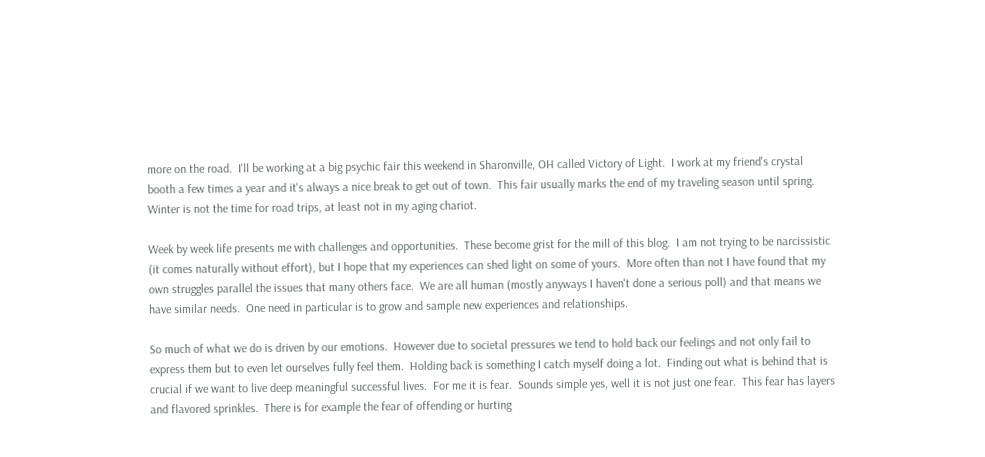more on the road.  I'll be working at a big psychic fair this weekend in Sharonville, OH called Victory of Light.  I work at my friend's crystal booth a few times a year and it's always a nice break to get out of town.  This fair usually marks the end of my traveling season until spring.  Winter is not the time for road trips, at least not in my aging chariot.

Week by week life presents me with challenges and opportunities.  These become grist for the mill of this blog.  I am not trying to be narcissistic (it comes naturally without effort), but I hope that my experiences can shed light on some of yours.  More often than not I have found that my own struggles parallel the issues that many others face.  We are all human (mostly anyways I haven't done a serious poll) and that means we have similar needs.  One need in particular is to grow and sample new experiences and relationships.

So much of what we do is driven by our emotions.  However due to societal pressures we tend to hold back our feelings and not only fail to express them but to even let ourselves fully feel them.  Holding back is something I catch myself doing a lot.  Finding out what is behind that is crucial if we want to live deep meaningful successful lives.  For me it is fear.  Sounds simple yes, well it is not just one fear.  This fear has layers and flavored sprinkles.  There is for example the fear of offending or hurting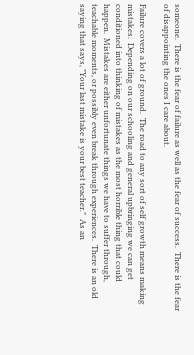someone.  There is the fear of failure as well as the fear of success.  There is the fear of disappointing the ones I care about.

Failure covers a lot of ground.  The road to any sort of self growth means making mistakes.  Depending on our schooling and general upbringing we can get conditioned into thinking of mistakes as the most horrible thing that could happen.  Mistakes are either unfortunate things we have to suffer through, teachable moments, or possibly even break through experiences.  There is an old saying that says, "Your last mistake is your best teacher."  As an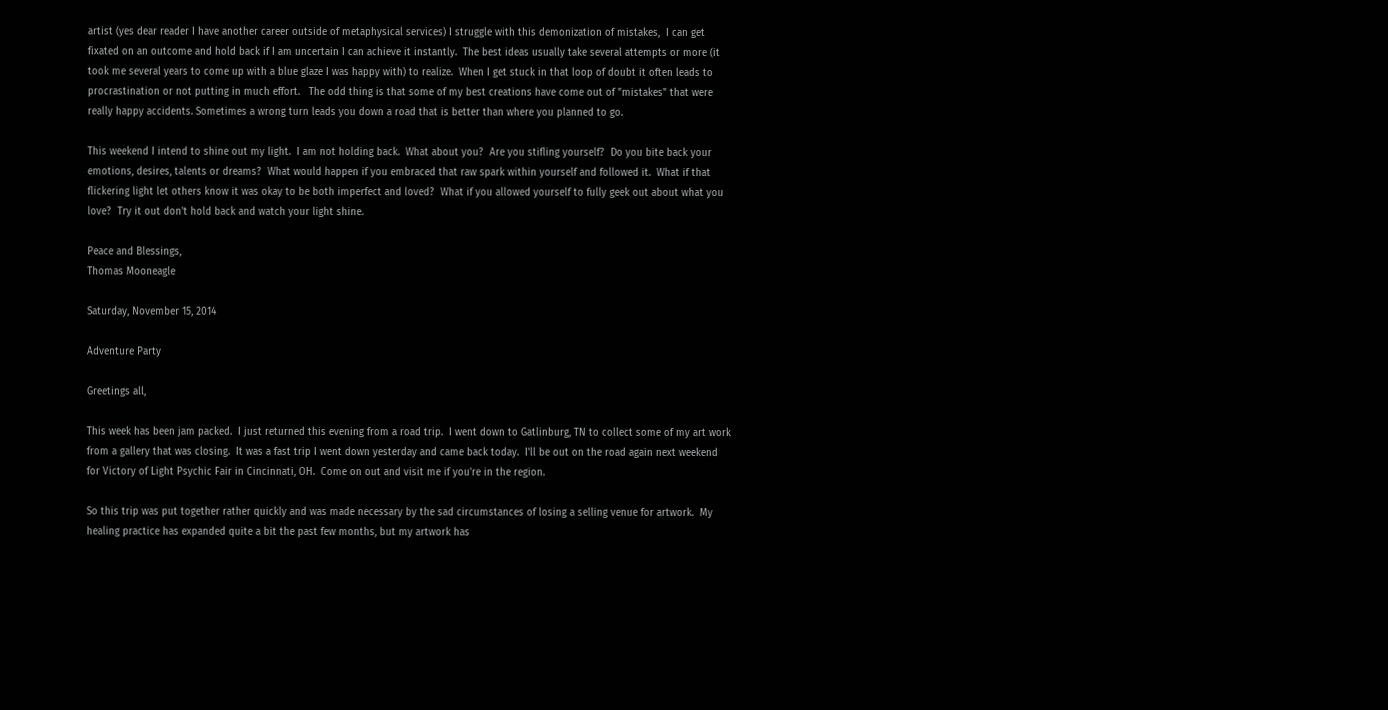artist (yes dear reader I have another career outside of metaphysical services) I struggle with this demonization of mistakes,  I can get fixated on an outcome and hold back if I am uncertain I can achieve it instantly.  The best ideas usually take several attempts or more (it took me several years to come up with a blue glaze I was happy with) to realize.  When I get stuck in that loop of doubt it often leads to procrastination or not putting in much effort.   The odd thing is that some of my best creations have come out of "mistakes" that were really happy accidents. Sometimes a wrong turn leads you down a road that is better than where you planned to go.

This weekend I intend to shine out my light.  I am not holding back.  What about you?  Are you stifling yourself?  Do you bite back your emotions, desires, talents or dreams?  What would happen if you embraced that raw spark within yourself and followed it.  What if that flickering light let others know it was okay to be both imperfect and loved?  What if you allowed yourself to fully geek out about what you love?  Try it out don't hold back and watch your light shine.

Peace and Blessings,
Thomas Mooneagle

Saturday, November 15, 2014

Adventure Party

Greetings all,

This week has been jam packed.  I just returned this evening from a road trip.  I went down to Gatlinburg, TN to collect some of my art work from a gallery that was closing.  It was a fast trip I went down yesterday and came back today.  I'll be out on the road again next weekend for Victory of Light Psychic Fair in Cincinnati, OH.  Come on out and visit me if you're in the region.

So this trip was put together rather quickly and was made necessary by the sad circumstances of losing a selling venue for artwork.  My healing practice has expanded quite a bit the past few months, but my artwork has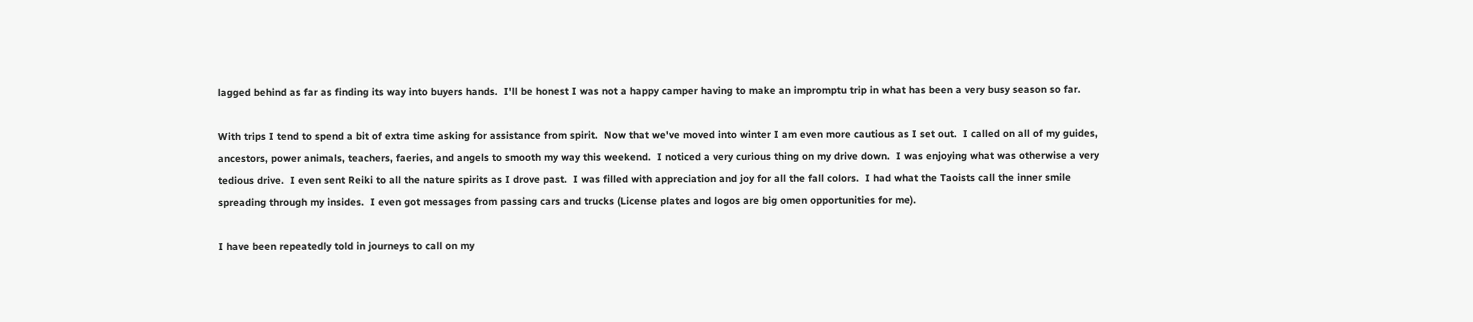lagged behind as far as finding its way into buyers hands.  I'll be honest I was not a happy camper having to make an impromptu trip in what has been a very busy season so far.

With trips I tend to spend a bit of extra time asking for assistance from spirit.  Now that we've moved into winter I am even more cautious as I set out.  I called on all of my guides, ancestors, power animals, teachers, faeries, and angels to smooth my way this weekend.  I noticed a very curious thing on my drive down.  I was enjoying what was otherwise a very tedious drive.  I even sent Reiki to all the nature spirits as I drove past.  I was filled with appreciation and joy for all the fall colors.  I had what the Taoists call the inner smile spreading through my insides.  I even got messages from passing cars and trucks (License plates and logos are big omen opportunities for me).

I have been repeatedly told in journeys to call on my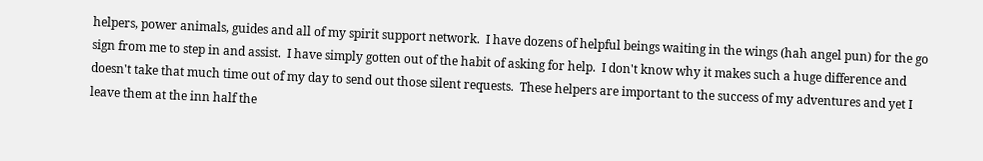helpers, power animals, guides and all of my spirit support network.  I have dozens of helpful beings waiting in the wings (hah angel pun) for the go sign from me to step in and assist.  I have simply gotten out of the habit of asking for help.  I don't know why it makes such a huge difference and doesn't take that much time out of my day to send out those silent requests.  These helpers are important to the success of my adventures and yet I leave them at the inn half the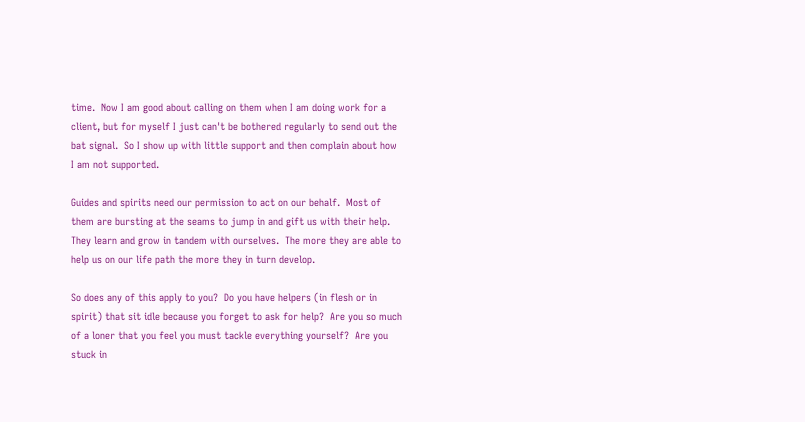time.  Now I am good about calling on them when I am doing work for a client, but for myself I just can't be bothered regularly to send out the bat signal.  So I show up with little support and then complain about how I am not supported.

Guides and spirits need our permission to act on our behalf.  Most of them are bursting at the seams to jump in and gift us with their help.  They learn and grow in tandem with ourselves.  The more they are able to help us on our life path the more they in turn develop.

So does any of this apply to you?  Do you have helpers (in flesh or in spirit) that sit idle because you forget to ask for help?  Are you so much of a loner that you feel you must tackle everything yourself?  Are you stuck in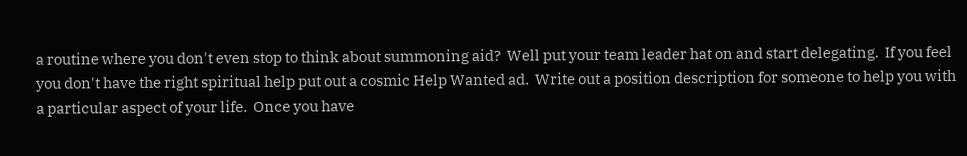a routine where you don't even stop to think about summoning aid?  Well put your team leader hat on and start delegating.  If you feel you don't have the right spiritual help put out a cosmic Help Wanted ad.  Write out a position description for someone to help you with a particular aspect of your life.  Once you have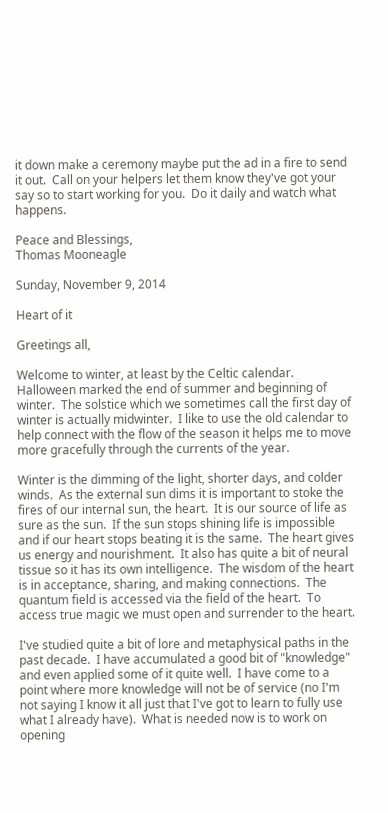it down make a ceremony maybe put the ad in a fire to send it out.  Call on your helpers let them know they've got your say so to start working for you.  Do it daily and watch what happens.

Peace and Blessings,
Thomas Mooneagle

Sunday, November 9, 2014

Heart of it

Greetings all,

Welcome to winter, at least by the Celtic calendar.  Halloween marked the end of summer and beginning of winter.  The solstice which we sometimes call the first day of winter is actually midwinter.  I like to use the old calendar to help connect with the flow of the season it helps me to move more gracefully through the currents of the year.

Winter is the dimming of the light, shorter days, and colder winds.  As the external sun dims it is important to stoke the fires of our internal sun, the heart.  It is our source of life as sure as the sun.  If the sun stops shining life is impossible and if our heart stops beating it is the same.  The heart gives us energy and nourishment.  It also has quite a bit of neural tissue so it has its own intelligence.  The wisdom of the heart is in acceptance, sharing, and making connections.  The quantum field is accessed via the field of the heart.  To access true magic we must open and surrender to the heart.

I've studied quite a bit of lore and metaphysical paths in the past decade.  I have accumulated a good bit of "knowledge" and even applied some of it quite well.  I have come to a point where more knowledge will not be of service (no I'm not saying I know it all just that I've got to learn to fully use what I already have).  What is needed now is to work on opening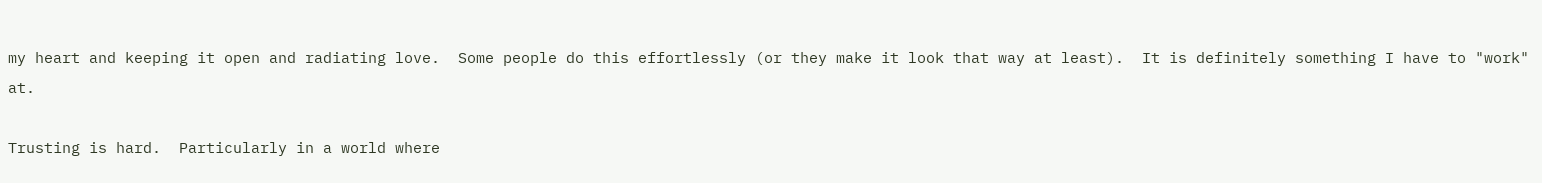my heart and keeping it open and radiating love.  Some people do this effortlessly (or they make it look that way at least).  It is definitely something I have to "work" at.

Trusting is hard.  Particularly in a world where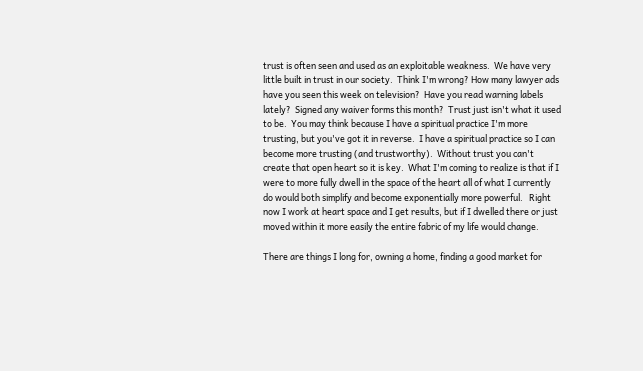trust is often seen and used as an exploitable weakness.  We have very little built in trust in our society.  Think I'm wrong? How many lawyer ads have you seen this week on television?  Have you read warning labels lately?  Signed any waiver forms this month?  Trust just isn't what it used to be.  You may think because I have a spiritual practice I'm more trusting, but you've got it in reverse.  I have a spiritual practice so I can become more trusting (and trustworthy).  Without trust you can't create that open heart so it is key.  What I'm coming to realize is that if I were to more fully dwell in the space of the heart all of what I currently do would both simplify and become exponentially more powerful.   Right now I work at heart space and I get results, but if I dwelled there or just moved within it more easily the entire fabric of my life would change.

There are things I long for, owning a home, finding a good market for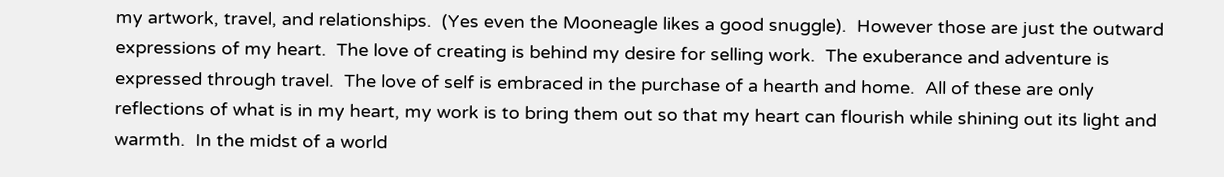my artwork, travel, and relationships.  (Yes even the Mooneagle likes a good snuggle).  However those are just the outward expressions of my heart.  The love of creating is behind my desire for selling work.  The exuberance and adventure is expressed through travel.  The love of self is embraced in the purchase of a hearth and home.  All of these are only reflections of what is in my heart, my work is to bring them out so that my heart can flourish while shining out its light and warmth.  In the midst of a world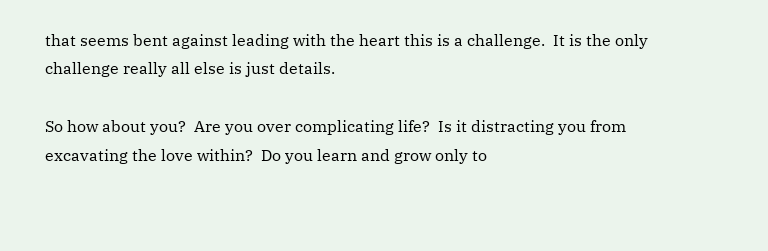that seems bent against leading with the heart this is a challenge.  It is the only challenge really all else is just details.

So how about you?  Are you over complicating life?  Is it distracting you from excavating the love within?  Do you learn and grow only to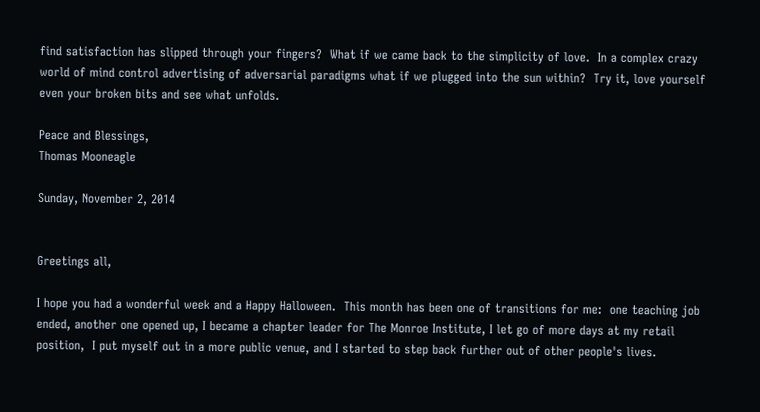find satisfaction has slipped through your fingers?  What if we came back to the simplicity of love.  In a complex crazy world of mind control advertising of adversarial paradigms what if we plugged into the sun within?  Try it, love yourself even your broken bits and see what unfolds.

Peace and Blessings,
Thomas Mooneagle

Sunday, November 2, 2014


Greetings all,

I hope you had a wonderful week and a Happy Halloween.  This month has been one of transitions for me:  one teaching job ended, another one opened up, I became a chapter leader for The Monroe Institute, I let go of more days at my retail position,  I put myself out in a more public venue, and I started to step back further out of other people's lives.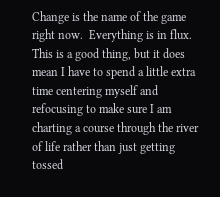Change is the name of the game right now.  Everything is in flux.  This is a good thing, but it does mean I have to spend a little extra time centering myself and refocusing to make sure I am charting a course through the river of life rather than just getting tossed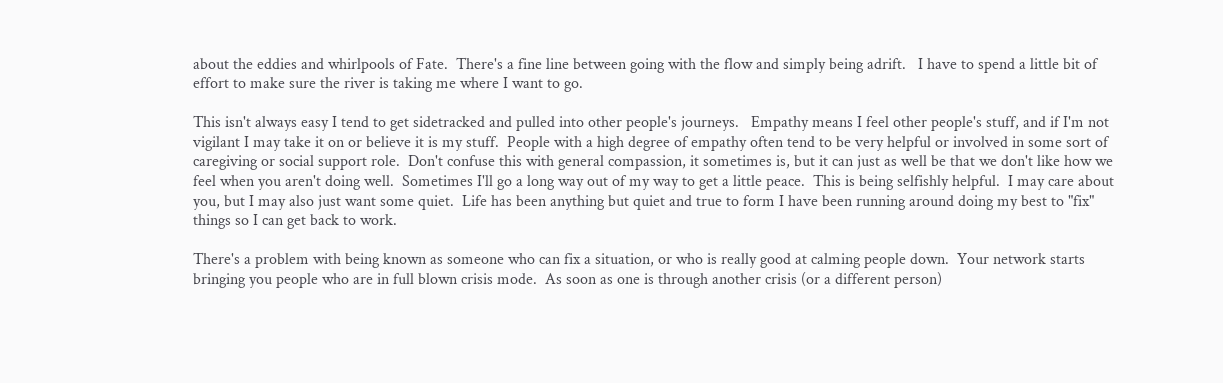about the eddies and whirlpools of Fate.  There's a fine line between going with the flow and simply being adrift.   I have to spend a little bit of effort to make sure the river is taking me where I want to go.

This isn't always easy I tend to get sidetracked and pulled into other people's journeys.   Empathy means I feel other people's stuff, and if I'm not vigilant I may take it on or believe it is my stuff.  People with a high degree of empathy often tend to be very helpful or involved in some sort of caregiving or social support role.  Don't confuse this with general compassion, it sometimes is, but it can just as well be that we don't like how we feel when you aren't doing well.  Sometimes I'll go a long way out of my way to get a little peace.  This is being selfishly helpful.  I may care about you, but I may also just want some quiet.  Life has been anything but quiet and true to form I have been running around doing my best to "fix" things so I can get back to work.

There's a problem with being known as someone who can fix a situation, or who is really good at calming people down.  Your network starts bringing you people who are in full blown crisis mode.  As soon as one is through another crisis (or a different person)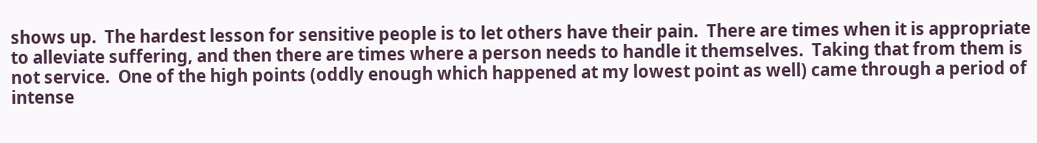shows up.  The hardest lesson for sensitive people is to let others have their pain.  There are times when it is appropriate to alleviate suffering, and then there are times where a person needs to handle it themselves.  Taking that from them is not service.  One of the high points (oddly enough which happened at my lowest point as well) came through a period of intense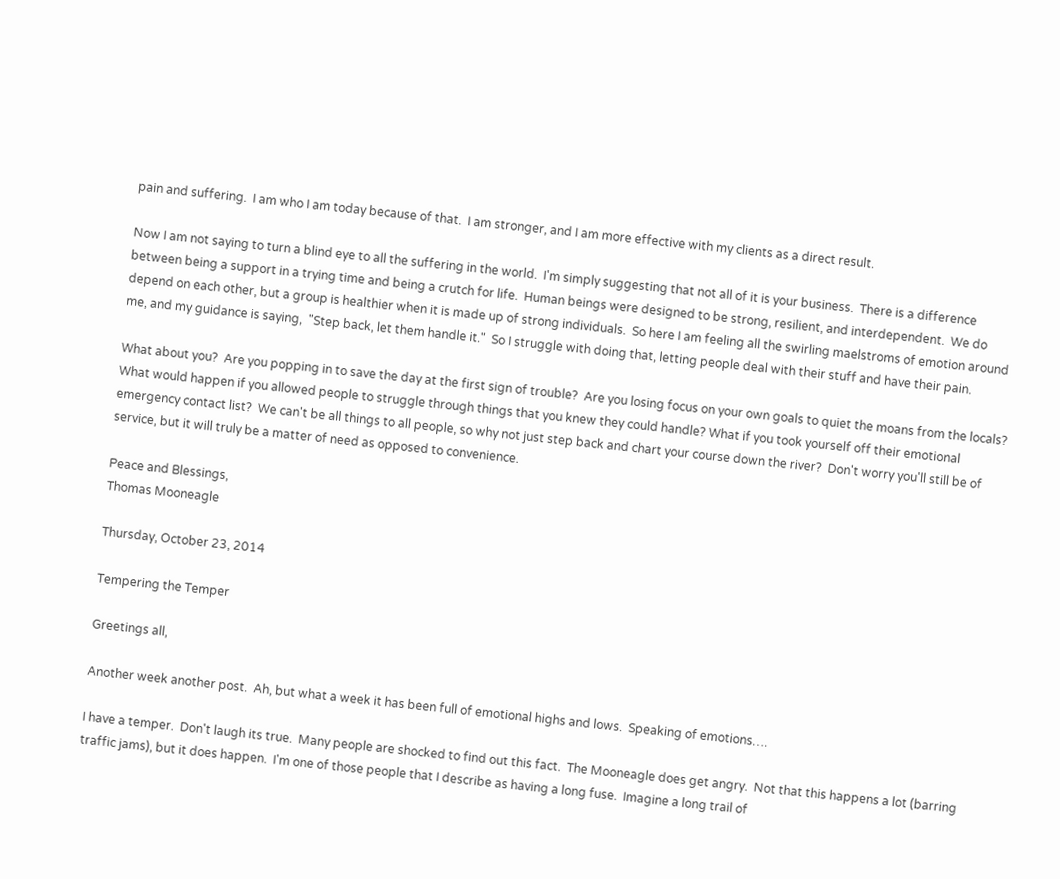pain and suffering.  I am who I am today because of that.  I am stronger, and I am more effective with my clients as a direct result.

Now I am not saying to turn a blind eye to all the suffering in the world.  I'm simply suggesting that not all of it is your business.  There is a difference between being a support in a trying time and being a crutch for life.  Human beings were designed to be strong, resilient, and interdependent.  We do depend on each other, but a group is healthier when it is made up of strong individuals.  So here I am feeling all the swirling maelstroms of emotion around me, and my guidance is saying,  "Step back, let them handle it."  So I struggle with doing that, letting people deal with their stuff and have their pain.

What about you?  Are you popping in to save the day at the first sign of trouble?  Are you losing focus on your own goals to quiet the moans from the locals?  What would happen if you allowed people to struggle through things that you knew they could handle? What if you took yourself off their emotional emergency contact list?  We can't be all things to all people, so why not just step back and chart your course down the river?  Don't worry you'll still be of service, but it will truly be a matter of need as opposed to convenience.

Peace and Blessings,
Thomas Mooneagle

Thursday, October 23, 2014

Tempering the Temper

Greetings all,

Another week another post.  Ah, but what a week it has been full of emotional highs and lows.  Speaking of emotions….

I have a temper.  Don't laugh its true.  Many people are shocked to find out this fact.  The Mooneagle does get angry.  Not that this happens a lot (barring traffic jams), but it does happen.  I'm one of those people that I describe as having a long fuse.  Imagine a long trail of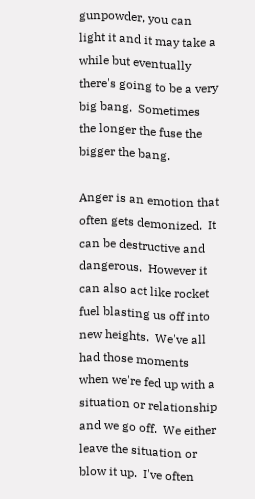gunpowder, you can light it and it may take a while but eventually there's going to be a very big bang.  Sometimes the longer the fuse the bigger the bang.

Anger is an emotion that often gets demonized.  It can be destructive and dangerous.  However it can also act like rocket fuel blasting us off into new heights.  We've all had those moments when we're fed up with a situation or relationship and we go off.  We either leave the situation or blow it up.  I've often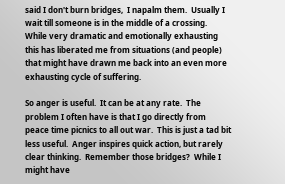said I don't burn bridges,  I napalm them.  Usually I wait till someone is in the middle of a crossing.  While very dramatic and emotionally exhausting this has liberated me from situations (and people) that might have drawn me back into an even more exhausting cycle of suffering.

So anger is useful.  It can be at any rate.  The problem I often have is that I go directly from peace time picnics to all out war.  This is just a tad bit less useful.  Anger inspires quick action, but rarely clear thinking.  Remember those bridges?  While I might have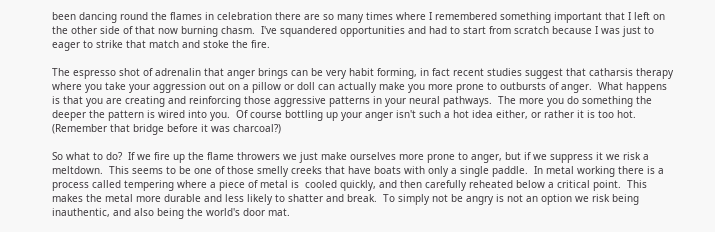been dancing round the flames in celebration there are so many times where I remembered something important that I left on the other side of that now burning chasm.  I've squandered opportunities and had to start from scratch because I was just to eager to strike that match and stoke the fire.

The espresso shot of adrenalin that anger brings can be very habit forming, in fact recent studies suggest that catharsis therapy where you take your aggression out on a pillow or doll can actually make you more prone to outbursts of anger.  What happens is that you are creating and reinforcing those aggressive patterns in your neural pathways.  The more you do something the deeper the pattern is wired into you.  Of course bottling up your anger isn't such a hot idea either, or rather it is too hot.  (Remember that bridge before it was charcoal?)

So what to do?  If we fire up the flame throwers we just make ourselves more prone to anger, but if we suppress it we risk a meltdown.  This seems to be one of those smelly creeks that have boats with only a single paddle.  In metal working there is a process called tempering where a piece of metal is  cooled quickly, and then carefully reheated below a critical point.  This makes the metal more durable and less likely to shatter and break.  To simply not be angry is not an option we risk being inauthentic, and also being the world's door mat.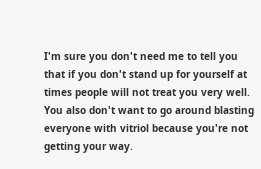I'm sure you don't need me to tell you that if you don't stand up for yourself at times people will not treat you very well.  You also don't want to go around blasting everyone with vitriol because you're not getting your way.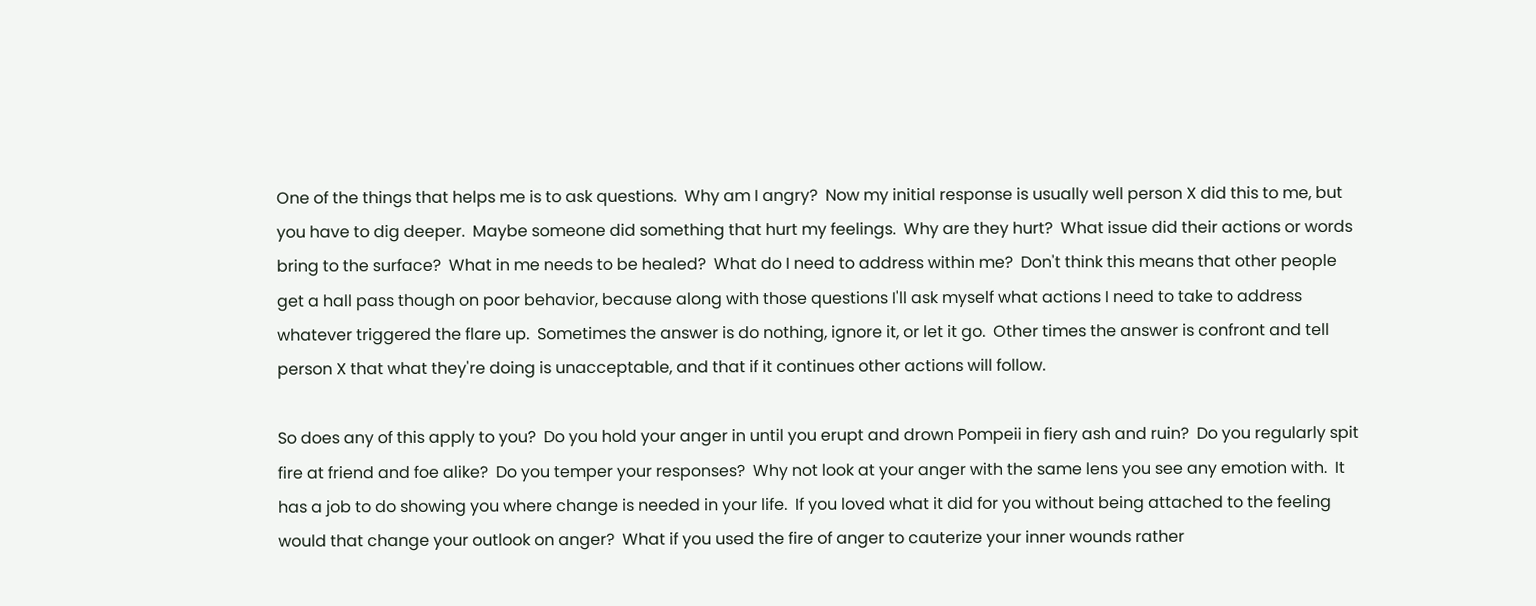One of the things that helps me is to ask questions.  Why am I angry?  Now my initial response is usually well person X did this to me, but you have to dig deeper.  Maybe someone did something that hurt my feelings.  Why are they hurt?  What issue did their actions or words bring to the surface?  What in me needs to be healed?  What do I need to address within me?  Don't think this means that other people get a hall pass though on poor behavior, because along with those questions I'll ask myself what actions I need to take to address whatever triggered the flare up.  Sometimes the answer is do nothing, ignore it, or let it go.  Other times the answer is confront and tell person X that what they're doing is unacceptable, and that if it continues other actions will follow.

So does any of this apply to you?  Do you hold your anger in until you erupt and drown Pompeii in fiery ash and ruin?  Do you regularly spit fire at friend and foe alike?  Do you temper your responses?  Why not look at your anger with the same lens you see any emotion with.  It has a job to do showing you where change is needed in your life.  If you loved what it did for you without being attached to the feeling would that change your outlook on anger?  What if you used the fire of anger to cauterize your inner wounds rather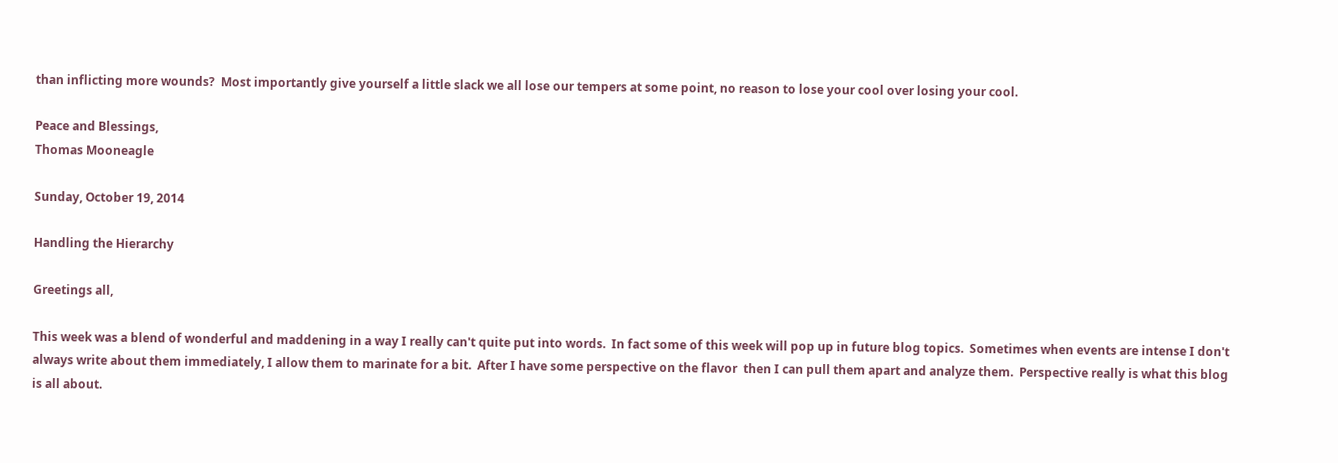than inflicting more wounds?  Most importantly give yourself a little slack we all lose our tempers at some point, no reason to lose your cool over losing your cool.

Peace and Blessings,
Thomas Mooneagle

Sunday, October 19, 2014

Handling the Hierarchy

Greetings all,

This week was a blend of wonderful and maddening in a way I really can't quite put into words.  In fact some of this week will pop up in future blog topics.  Sometimes when events are intense I don't always write about them immediately, I allow them to marinate for a bit.  After I have some perspective on the flavor  then I can pull them apart and analyze them.  Perspective really is what this blog is all about.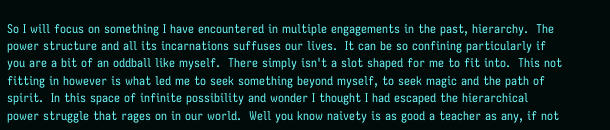So I will focus on something I have encountered in multiple engagements in the past, hierarchy.  The power structure and all its incarnations suffuses our lives.  It can be so confining particularly if you are a bit of an oddball like myself.  There simply isn't a slot shaped for me to fit into.  This not fitting in however is what led me to seek something beyond myself, to seek magic and the path of spirit.  In this space of infinite possibility and wonder I thought I had escaped the hierarchical power struggle that rages on in our world.  Well you know naivety is as good a teacher as any, if not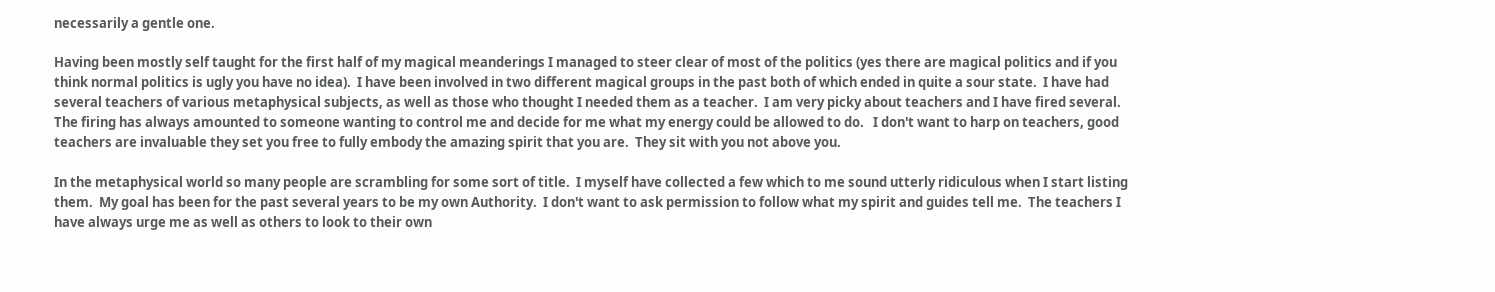necessarily a gentle one.

Having been mostly self taught for the first half of my magical meanderings I managed to steer clear of most of the politics (yes there are magical politics and if you think normal politics is ugly you have no idea).  I have been involved in two different magical groups in the past both of which ended in quite a sour state.  I have had several teachers of various metaphysical subjects, as well as those who thought I needed them as a teacher.  I am very picky about teachers and I have fired several.  The firing has always amounted to someone wanting to control me and decide for me what my energy could be allowed to do.   I don't want to harp on teachers, good teachers are invaluable they set you free to fully embody the amazing spirit that you are.  They sit with you not above you.

In the metaphysical world so many people are scrambling for some sort of title.  I myself have collected a few which to me sound utterly ridiculous when I start listing them.  My goal has been for the past several years to be my own Authority.  I don't want to ask permission to follow what my spirit and guides tell me.  The teachers I have always urge me as well as others to look to their own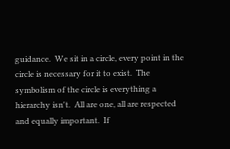guidance.  We sit in a circle, every point in the circle is necessary for it to exist.  The symbolism of the circle is everything a hierarchy isn't.  All are one, all are respected and equally important.  If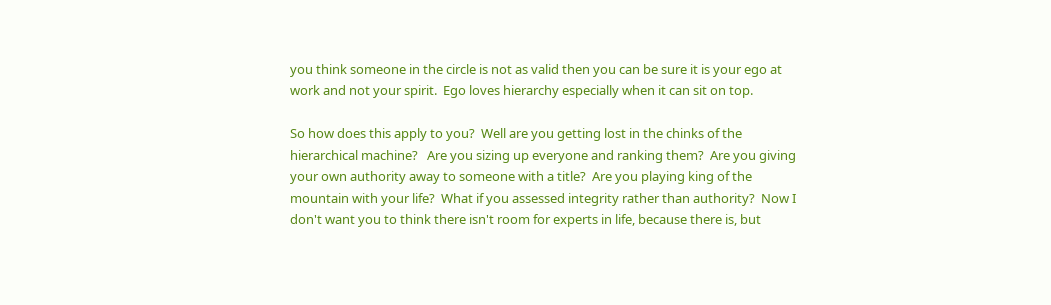you think someone in the circle is not as valid then you can be sure it is your ego at work and not your spirit.  Ego loves hierarchy especially when it can sit on top.

So how does this apply to you?  Well are you getting lost in the chinks of the hierarchical machine?   Are you sizing up everyone and ranking them?  Are you giving your own authority away to someone with a title?  Are you playing king of the mountain with your life?  What if you assessed integrity rather than authority?  Now I don't want you to think there isn't room for experts in life, because there is, but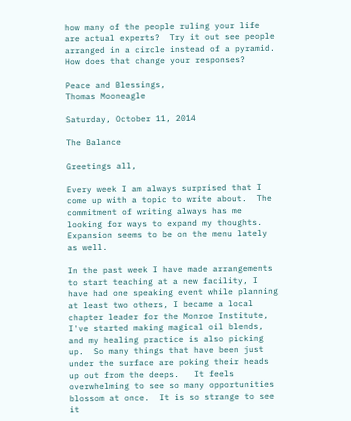how many of the people ruling your life are actual experts?  Try it out see people arranged in a circle instead of a pyramid.  How does that change your responses?

Peace and Blessings,
Thomas Mooneagle

Saturday, October 11, 2014

The Balance

Greetings all,

Every week I am always surprised that I come up with a topic to write about.  The commitment of writing always has me looking for ways to expand my thoughts.  Expansion seems to be on the menu lately as well.

In the past week I have made arrangements to start teaching at a new facility, I have had one speaking event while planning at least two others, I became a local chapter leader for the Monroe Institute, I've started making magical oil blends, and my healing practice is also picking up.  So many things that have been just under the surface are poking their heads up out from the deeps.   It feels overwhelming to see so many opportunities blossom at once.  It is so strange to see it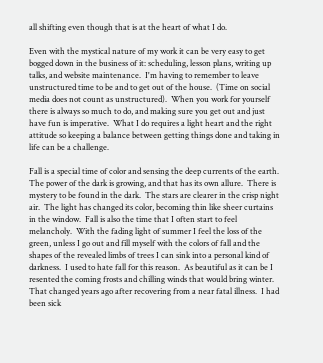all shifting even though that is at the heart of what I do.

Even with the mystical nature of my work it can be very easy to get bogged down in the business of it: scheduling, lesson plans, writing up talks, and website maintenance.  I'm having to remember to leave unstructured time to be and to get out of the house.  (Time on social media does not count as unstructured).  When you work for yourself there is always so much to do, and making sure you get out and just have fun is imperative.  What I do requires a light heart and the right attitude so keeping a balance between getting things done and taking in life can be a challenge.

Fall is a special time of color and sensing the deep currents of the earth.  The power of the dark is growing, and that has its own allure.  There is mystery to be found in the dark.  The stars are clearer in the crisp night air.  The light has changed its color, becoming thin like sheer curtains in the window.  Fall is also the time that I often start to feel melancholy.  With the fading light of summer I feel the loss of the green, unless I go out and fill myself with the colors of fall and the shapes of the revealed limbs of trees I can sink into a personal kind of darkness.  I used to hate fall for this reason.  As beautiful as it can be I resented the coming frosts and chilling winds that would bring winter.  That changed years ago after recovering from a near fatal illness.  I had been sick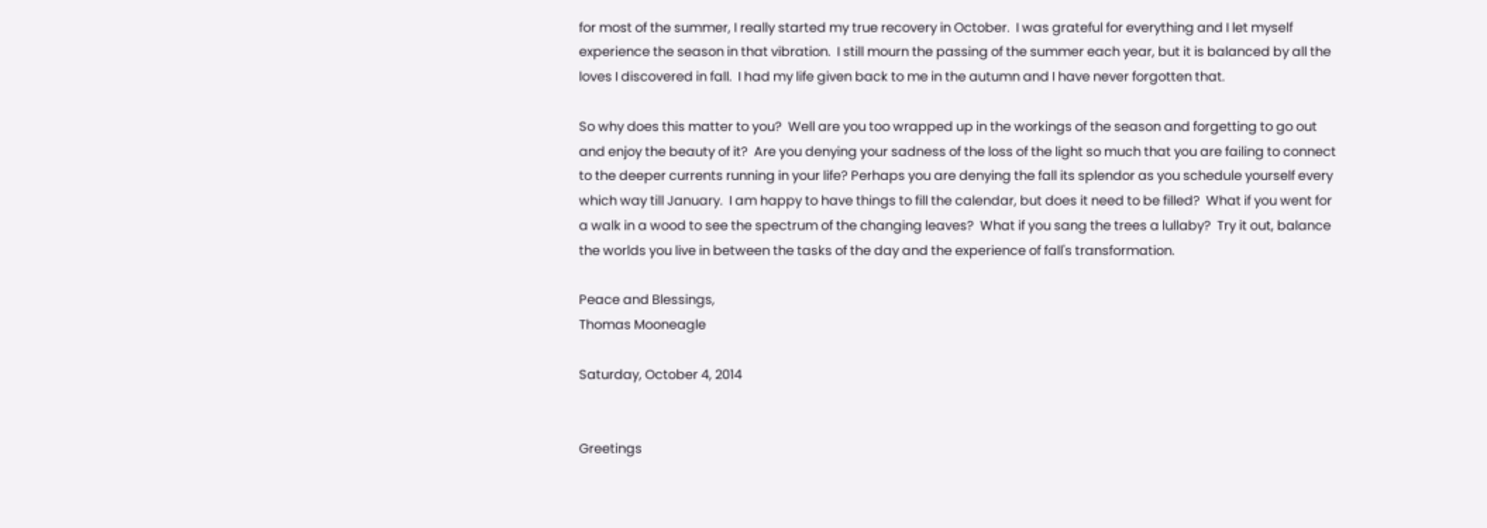for most of the summer, I really started my true recovery in October.  I was grateful for everything and I let myself experience the season in that vibration.  I still mourn the passing of the summer each year, but it is balanced by all the loves I discovered in fall.  I had my life given back to me in the autumn and I have never forgotten that.

So why does this matter to you?  Well are you too wrapped up in the workings of the season and forgetting to go out and enjoy the beauty of it?  Are you denying your sadness of the loss of the light so much that you are failing to connect to the deeper currents running in your life? Perhaps you are denying the fall its splendor as you schedule yourself every which way till January.  I am happy to have things to fill the calendar, but does it need to be filled?  What if you went for a walk in a wood to see the spectrum of the changing leaves?  What if you sang the trees a lullaby?  Try it out, balance the worlds you live in between the tasks of the day and the experience of fall's transformation.

Peace and Blessings,
Thomas Mooneagle

Saturday, October 4, 2014


Greetings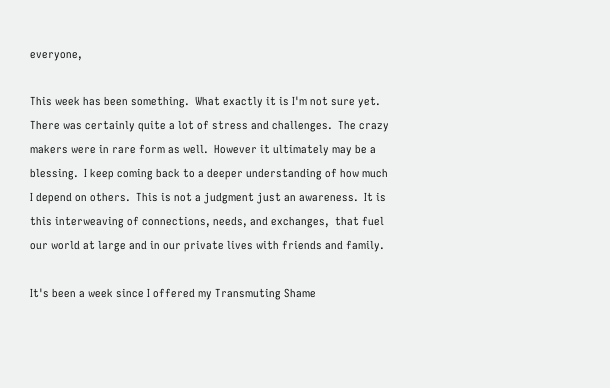everyone,

This week has been something.  What exactly it is I'm not sure yet.  There was certainly quite a lot of stress and challenges.  The crazy makers were in rare form as well.  However it ultimately may be a blessing.  I keep coming back to a deeper understanding of how much I depend on others.  This is not a judgment just an awareness.  It is this interweaving of connections, needs, and exchanges,  that fuel our world at large and in our private lives with friends and family.

It's been a week since I offered my Transmuting Shame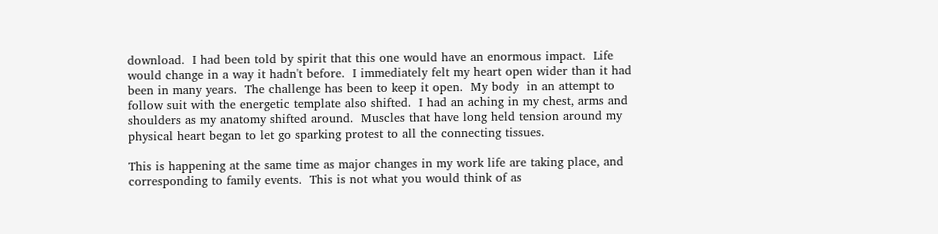download.  I had been told by spirit that this one would have an enormous impact.  Life would change in a way it hadn't before.  I immediately felt my heart open wider than it had been in many years.  The challenge has been to keep it open.  My body  in an attempt to follow suit with the energetic template also shifted.  I had an aching in my chest, arms and shoulders as my anatomy shifted around.  Muscles that have long held tension around my physical heart began to let go sparking protest to all the connecting tissues.

This is happening at the same time as major changes in my work life are taking place, and corresponding to family events.  This is not what you would think of as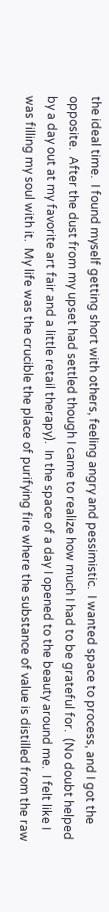the ideal time.  I found myself getting short with others, feeling angry and pessimistic.  I wanted space to process, and I got the opposite.  After the dust from my upset had settled though I came to realize how much I had to be grateful for.  (No doubt helped by a day out at my favorite art fair and a little retail therapy).  In the space of a day I opened to the beauty around me.  I felt like I was filling my soul with it.  My life was the crucible the place of purifying fire where the substance of value is distilled from the raw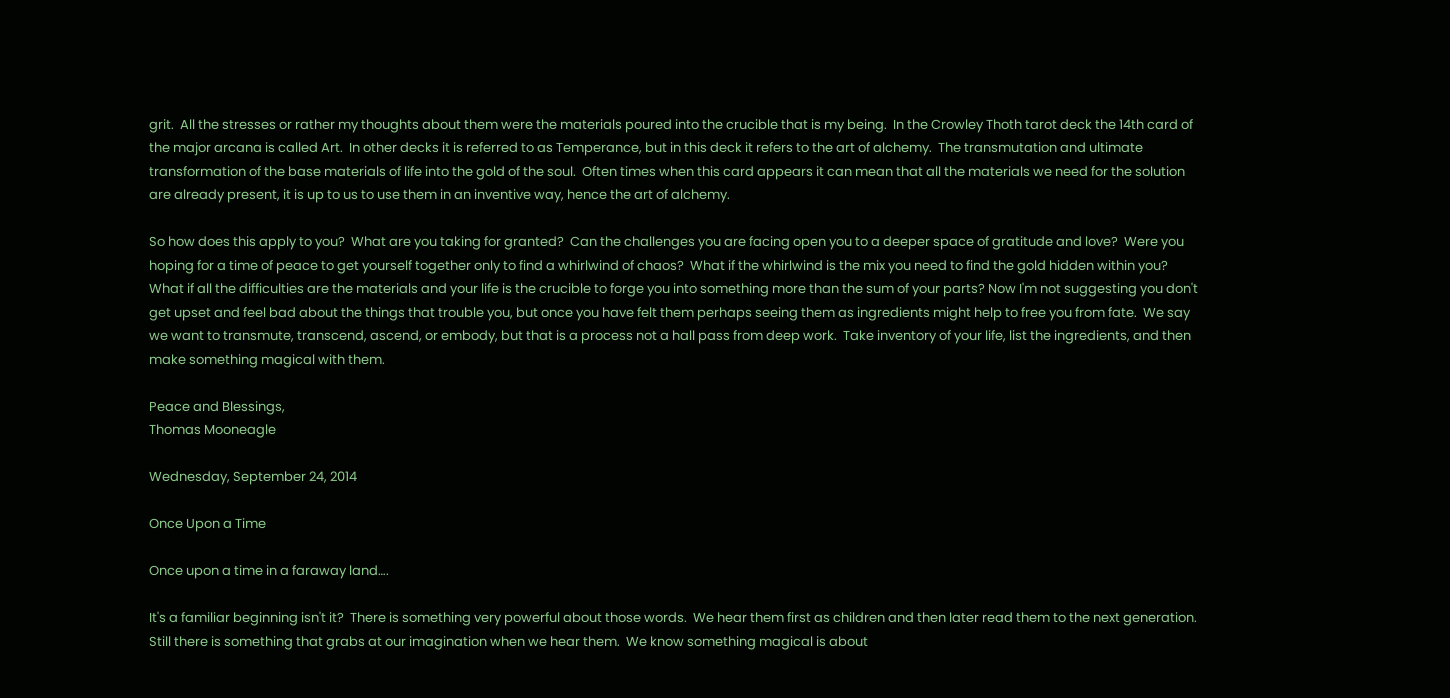grit.  All the stresses or rather my thoughts about them were the materials poured into the crucible that is my being.  In the Crowley Thoth tarot deck the 14th card of the major arcana is called Art.  In other decks it is referred to as Temperance, but in this deck it refers to the art of alchemy.  The transmutation and ultimate transformation of the base materials of life into the gold of the soul.  Often times when this card appears it can mean that all the materials we need for the solution are already present, it is up to us to use them in an inventive way, hence the art of alchemy.

So how does this apply to you?  What are you taking for granted?  Can the challenges you are facing open you to a deeper space of gratitude and love?  Were you hoping for a time of peace to get yourself together only to find a whirlwind of chaos?  What if the whirlwind is the mix you need to find the gold hidden within you?  What if all the difficulties are the materials and your life is the crucible to forge you into something more than the sum of your parts? Now I'm not suggesting you don't get upset and feel bad about the things that trouble you, but once you have felt them perhaps seeing them as ingredients might help to free you from fate.  We say we want to transmute, transcend, ascend, or embody, but that is a process not a hall pass from deep work.  Take inventory of your life, list the ingredients, and then make something magical with them.

Peace and Blessings,
Thomas Mooneagle

Wednesday, September 24, 2014

Once Upon a Time

Once upon a time in a faraway land….

It's a familiar beginning isn't it?  There is something very powerful about those words.  We hear them first as children and then later read them to the next generation.  Still there is something that grabs at our imagination when we hear them.  We know something magical is about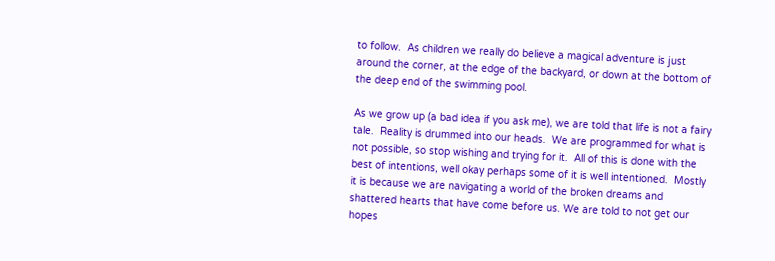to follow.  As children we really do believe a magical adventure is just around the corner, at the edge of the backyard, or down at the bottom of the deep end of the swimming pool.

As we grow up (a bad idea if you ask me), we are told that life is not a fairy tale.  Reality is drummed into our heads.  We are programmed for what is not possible, so stop wishing and trying for it.  All of this is done with the best of intentions, well okay perhaps some of it is well intentioned.  Mostly it is because we are navigating a world of the broken dreams and shattered hearts that have come before us. We are told to not get our hopes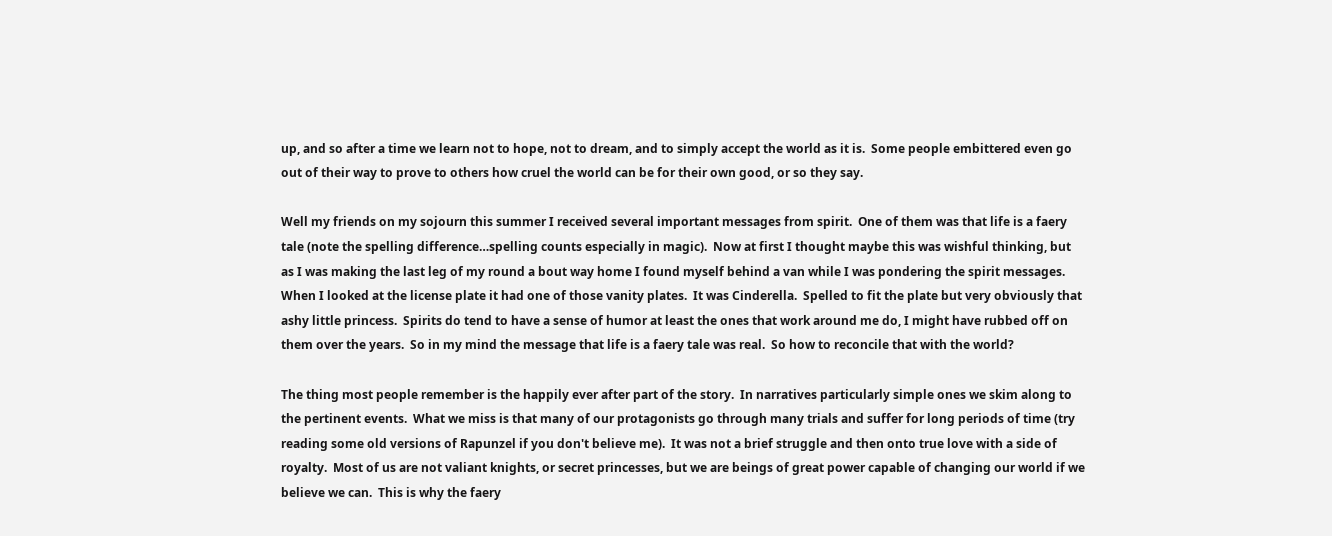up, and so after a time we learn not to hope, not to dream, and to simply accept the world as it is.  Some people embittered even go out of their way to prove to others how cruel the world can be for their own good, or so they say.

Well my friends on my sojourn this summer I received several important messages from spirit.  One of them was that life is a faery tale (note the spelling difference…spelling counts especially in magic).  Now at first I thought maybe this was wishful thinking, but as I was making the last leg of my round a bout way home I found myself behind a van while I was pondering the spirit messages.  When I looked at the license plate it had one of those vanity plates.  It was Cinderella.  Spelled to fit the plate but very obviously that ashy little princess.  Spirits do tend to have a sense of humor at least the ones that work around me do, I might have rubbed off on them over the years.  So in my mind the message that life is a faery tale was real.  So how to reconcile that with the world?

The thing most people remember is the happily ever after part of the story.  In narratives particularly simple ones we skim along to the pertinent events.  What we miss is that many of our protagonists go through many trials and suffer for long periods of time (try reading some old versions of Rapunzel if you don't believe me).  It was not a brief struggle and then onto true love with a side of royalty.  Most of us are not valiant knights, or secret princesses, but we are beings of great power capable of changing our world if we believe we can.  This is why the faery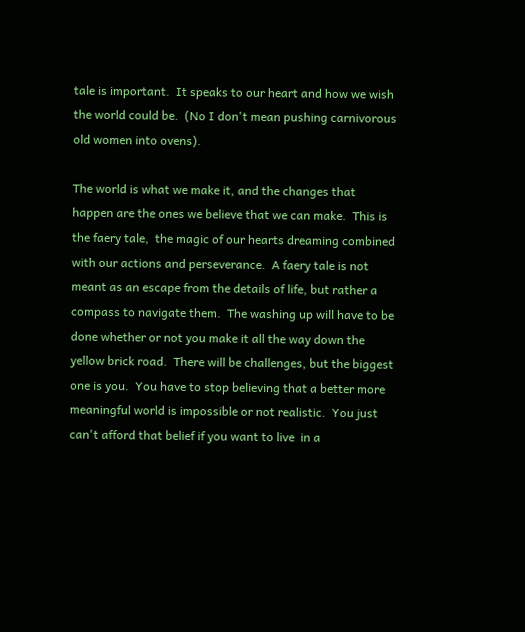tale is important.  It speaks to our heart and how we wish the world could be.  (No I don't mean pushing carnivorous old women into ovens).

The world is what we make it, and the changes that happen are the ones we believe that we can make.  This is the faery tale,  the magic of our hearts dreaming combined with our actions and perseverance.  A faery tale is not meant as an escape from the details of life, but rather a compass to navigate them.  The washing up will have to be done whether or not you make it all the way down the yellow brick road.  There will be challenges, but the biggest one is you.  You have to stop believing that a better more meaningful world is impossible or not realistic.  You just can't afford that belief if you want to live  in a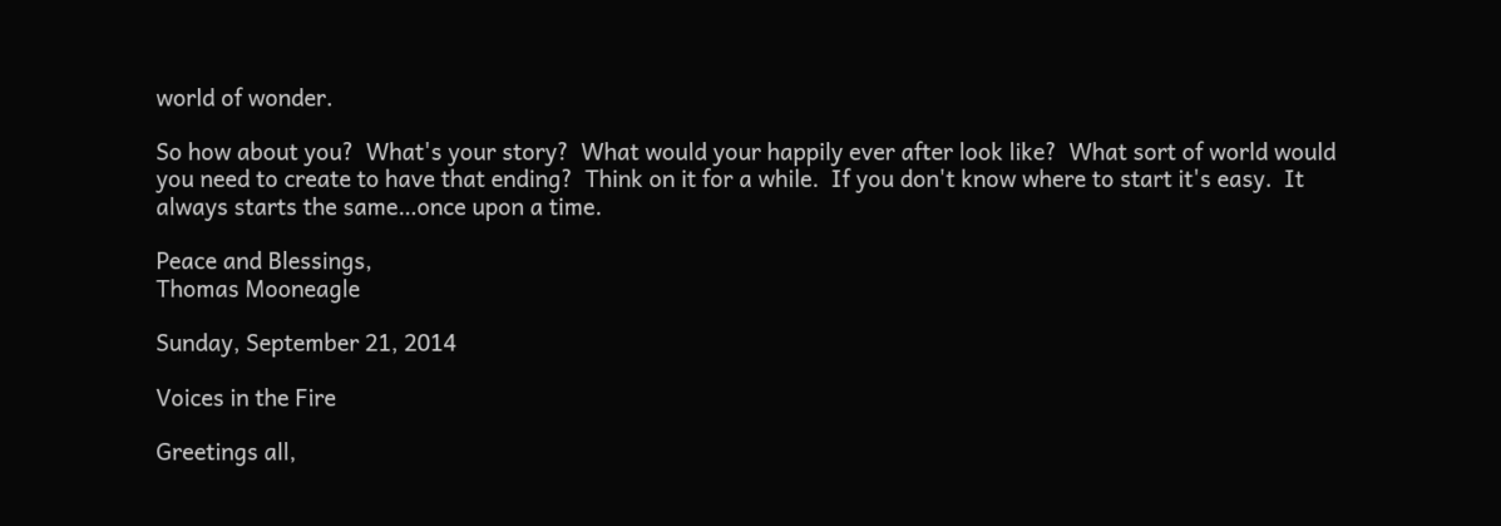world of wonder.

So how about you?  What's your story?  What would your happily ever after look like?  What sort of world would you need to create to have that ending?  Think on it for a while.  If you don't know where to start it's easy.  It always starts the same…once upon a time.

Peace and Blessings,
Thomas Mooneagle

Sunday, September 21, 2014

Voices in the Fire

Greetings all,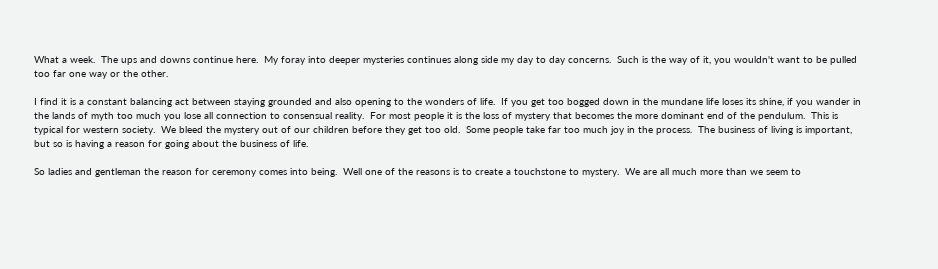What a week.  The ups and downs continue here.  My foray into deeper mysteries continues along side my day to day concerns.  Such is the way of it, you wouldn't want to be pulled too far one way or the other.

I find it is a constant balancing act between staying grounded and also opening to the wonders of life.  If you get too bogged down in the mundane life loses its shine, if you wander in the lands of myth too much you lose all connection to consensual reality.  For most people it is the loss of mystery that becomes the more dominant end of the pendulum.  This is typical for western society.  We bleed the mystery out of our children before they get too old.  Some people take far too much joy in the process.  The business of living is important, but so is having a reason for going about the business of life.

So ladies and gentleman the reason for ceremony comes into being.  Well one of the reasons is to create a touchstone to mystery.  We are all much more than we seem to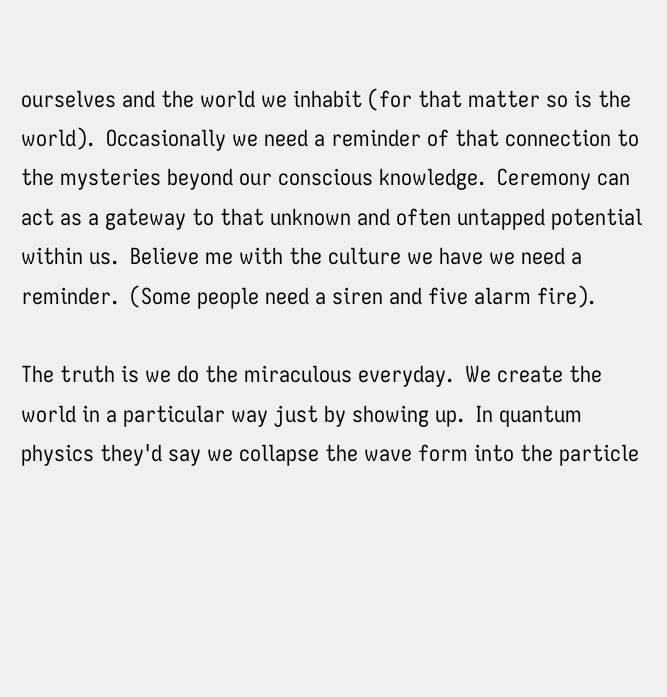ourselves and the world we inhabit (for that matter so is the world).  Occasionally we need a reminder of that connection to the mysteries beyond our conscious knowledge.  Ceremony can act as a gateway to that unknown and often untapped potential within us.  Believe me with the culture we have we need a reminder.  (Some people need a siren and five alarm fire).

The truth is we do the miraculous everyday.  We create the world in a particular way just by showing up.  In quantum physics they'd say we collapse the wave form into the particle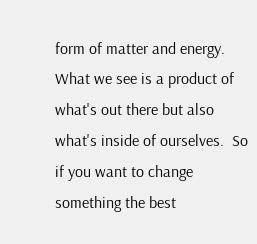form of matter and energy.  What we see is a product of what's out there but also what's inside of ourselves.  So if you want to change something the best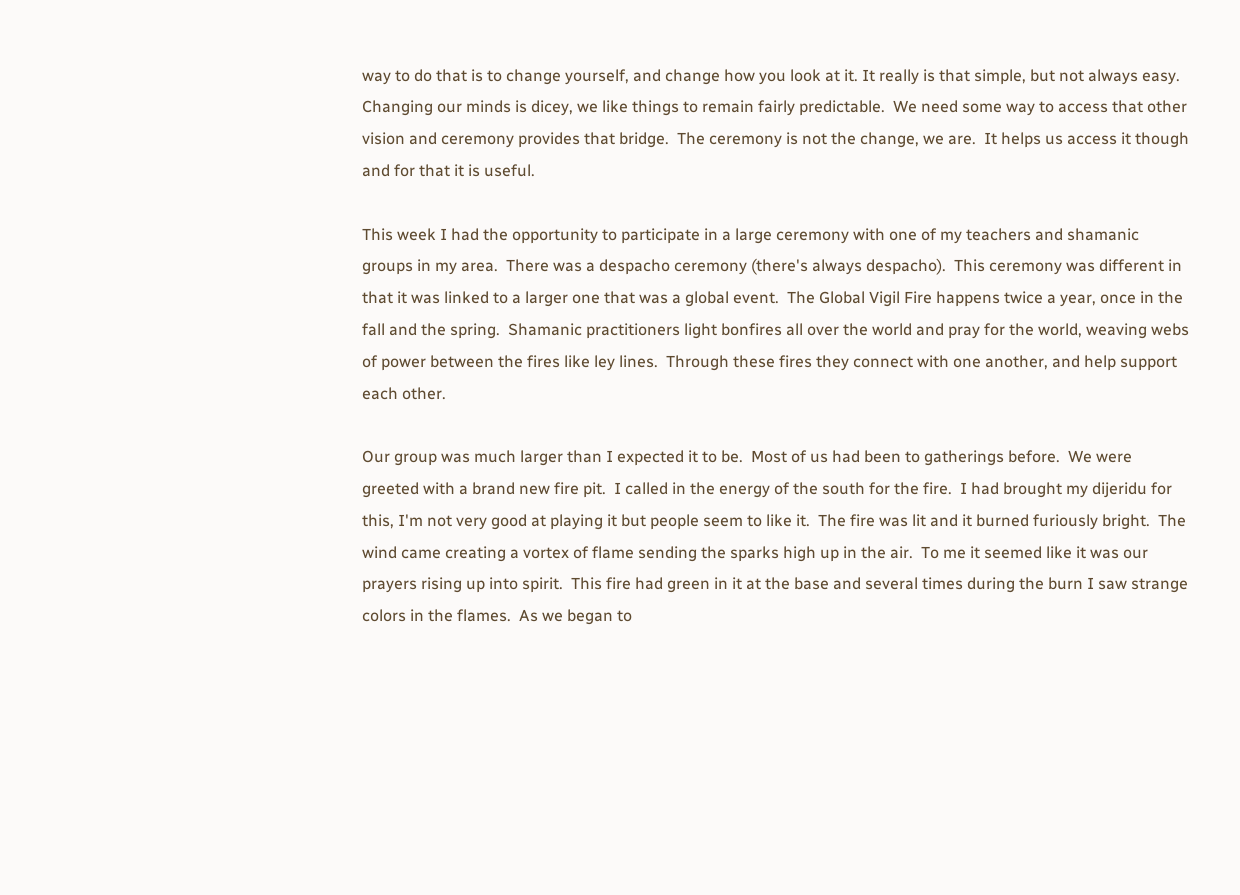way to do that is to change yourself, and change how you look at it. It really is that simple, but not always easy.  Changing our minds is dicey, we like things to remain fairly predictable.  We need some way to access that other vision and ceremony provides that bridge.  The ceremony is not the change, we are.  It helps us access it though and for that it is useful.

This week I had the opportunity to participate in a large ceremony with one of my teachers and shamanic groups in my area.  There was a despacho ceremony (there's always despacho).  This ceremony was different in that it was linked to a larger one that was a global event.  The Global Vigil Fire happens twice a year, once in the fall and the spring.  Shamanic practitioners light bonfires all over the world and pray for the world, weaving webs of power between the fires like ley lines.  Through these fires they connect with one another, and help support each other.

Our group was much larger than I expected it to be.  Most of us had been to gatherings before.  We were greeted with a brand new fire pit.  I called in the energy of the south for the fire.  I had brought my dijeridu for this, I'm not very good at playing it but people seem to like it.  The fire was lit and it burned furiously bright.  The wind came creating a vortex of flame sending the sparks high up in the air.  To me it seemed like it was our prayers rising up into spirit.  This fire had green in it at the base and several times during the burn I saw strange colors in the flames.  As we began to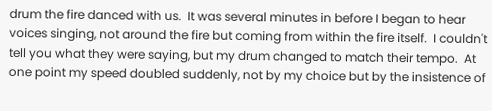drum the fire danced with us.  It was several minutes in before I began to hear voices singing, not around the fire but coming from within the fire itself.  I couldn't tell you what they were saying, but my drum changed to match their tempo.  At one point my speed doubled suddenly, not by my choice but by the insistence of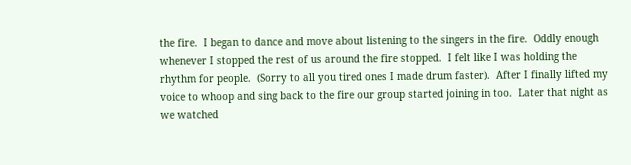the fire.  I began to dance and move about listening to the singers in the fire.  Oddly enough whenever I stopped the rest of us around the fire stopped.  I felt like I was holding the rhythm for people.  (Sorry to all you tired ones I made drum faster).  After I finally lifted my voice to whoop and sing back to the fire our group started joining in too.  Later that night as we watched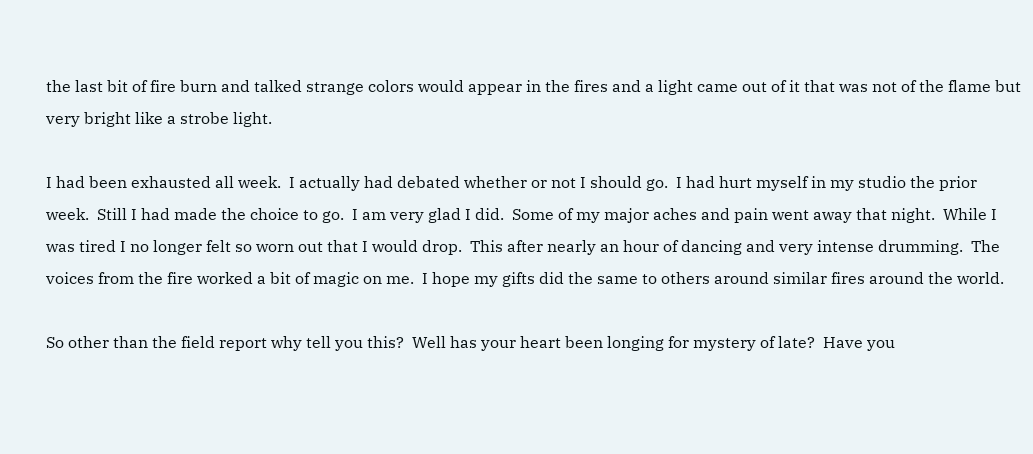the last bit of fire burn and talked strange colors would appear in the fires and a light came out of it that was not of the flame but very bright like a strobe light.

I had been exhausted all week.  I actually had debated whether or not I should go.  I had hurt myself in my studio the prior week.  Still I had made the choice to go.  I am very glad I did.  Some of my major aches and pain went away that night.  While I was tired I no longer felt so worn out that I would drop.  This after nearly an hour of dancing and very intense drumming.  The voices from the fire worked a bit of magic on me.  I hope my gifts did the same to others around similar fires around the world.

So other than the field report why tell you this?  Well has your heart been longing for mystery of late?  Have you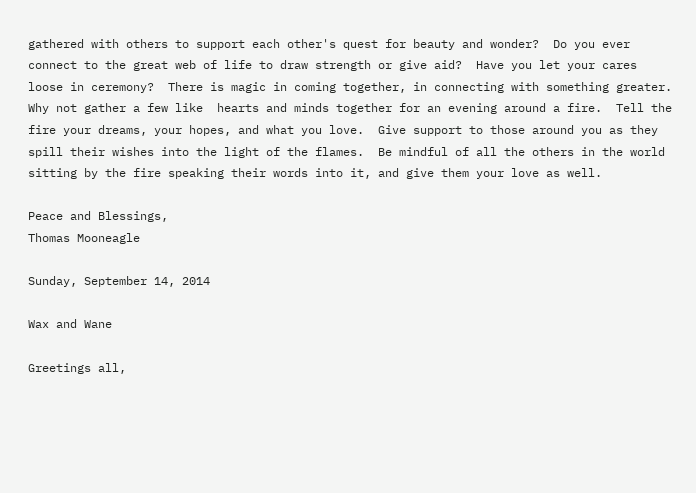gathered with others to support each other's quest for beauty and wonder?  Do you ever connect to the great web of life to draw strength or give aid?  Have you let your cares loose in ceremony?  There is magic in coming together, in connecting with something greater.  Why not gather a few like  hearts and minds together for an evening around a fire.  Tell the fire your dreams, your hopes, and what you love.  Give support to those around you as they spill their wishes into the light of the flames.  Be mindful of all the others in the world sitting by the fire speaking their words into it, and give them your love as well.

Peace and Blessings,
Thomas Mooneagle

Sunday, September 14, 2014

Wax and Wane

Greetings all,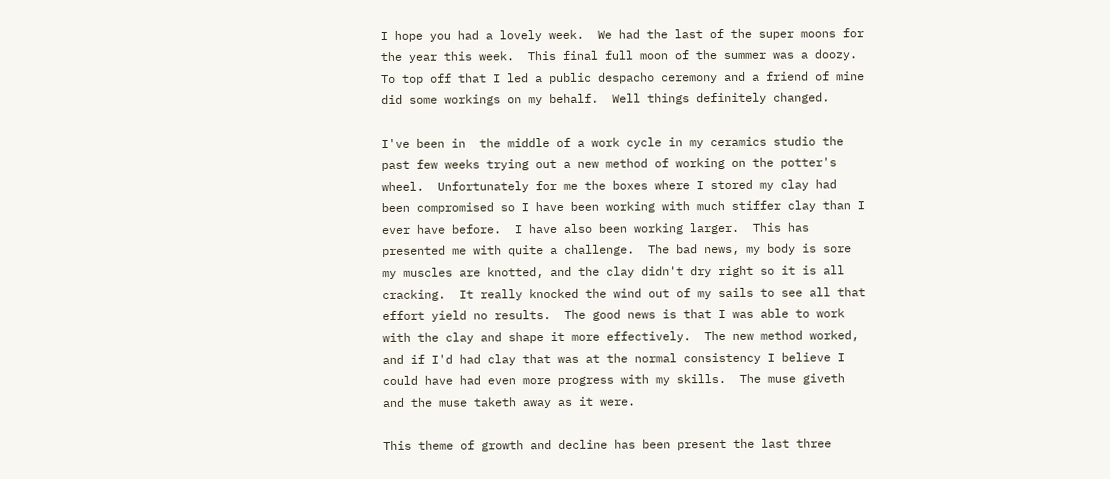I hope you had a lovely week.  We had the last of the super moons for the year this week.  This final full moon of the summer was a doozy.  To top off that I led a public despacho ceremony and a friend of mine did some workings on my behalf.  Well things definitely changed.

I've been in  the middle of a work cycle in my ceramics studio the past few weeks trying out a new method of working on the potter's wheel.  Unfortunately for me the boxes where I stored my clay had been compromised so I have been working with much stiffer clay than I ever have before.  I have also been working larger.  This has presented me with quite a challenge.  The bad news, my body is sore my muscles are knotted, and the clay didn't dry right so it is all cracking.  It really knocked the wind out of my sails to see all that effort yield no results.  The good news is that I was able to work with the clay and shape it more effectively.  The new method worked, and if I'd had clay that was at the normal consistency I believe I could have had even more progress with my skills.  The muse giveth and the muse taketh away as it were.

This theme of growth and decline has been present the last three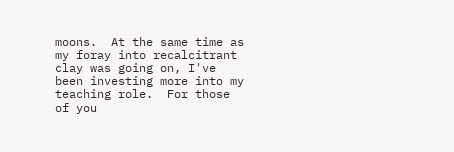moons.  At the same time as my foray into recalcitrant clay was going on, I've been investing more into my teaching role.  For those of you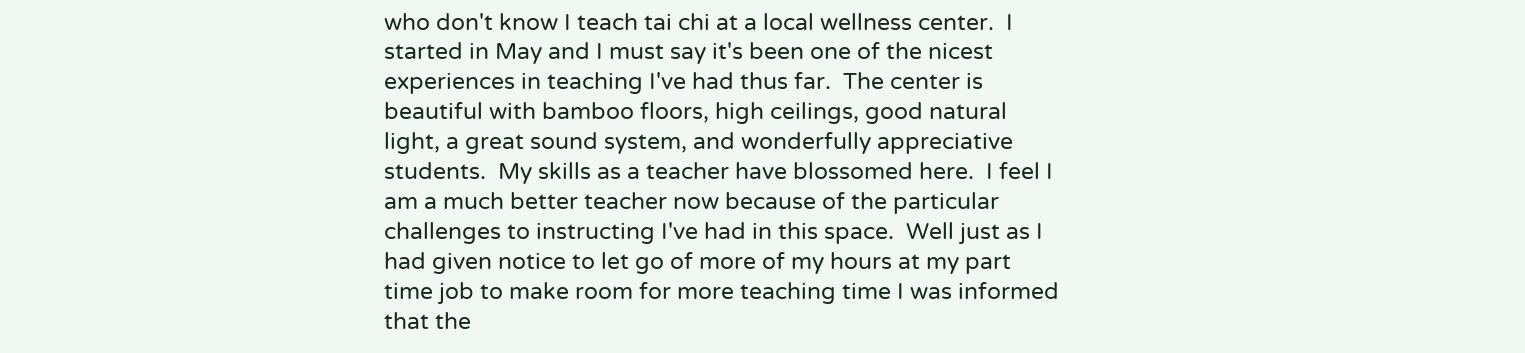who don't know I teach tai chi at a local wellness center.  I started in May and I must say it's been one of the nicest experiences in teaching I've had thus far.  The center is beautiful with bamboo floors, high ceilings, good natural light, a great sound system, and wonderfully appreciative students.  My skills as a teacher have blossomed here.  I feel I am a much better teacher now because of the particular challenges to instructing I've had in this space.  Well just as I had given notice to let go of more of my hours at my part time job to make room for more teaching time I was informed that the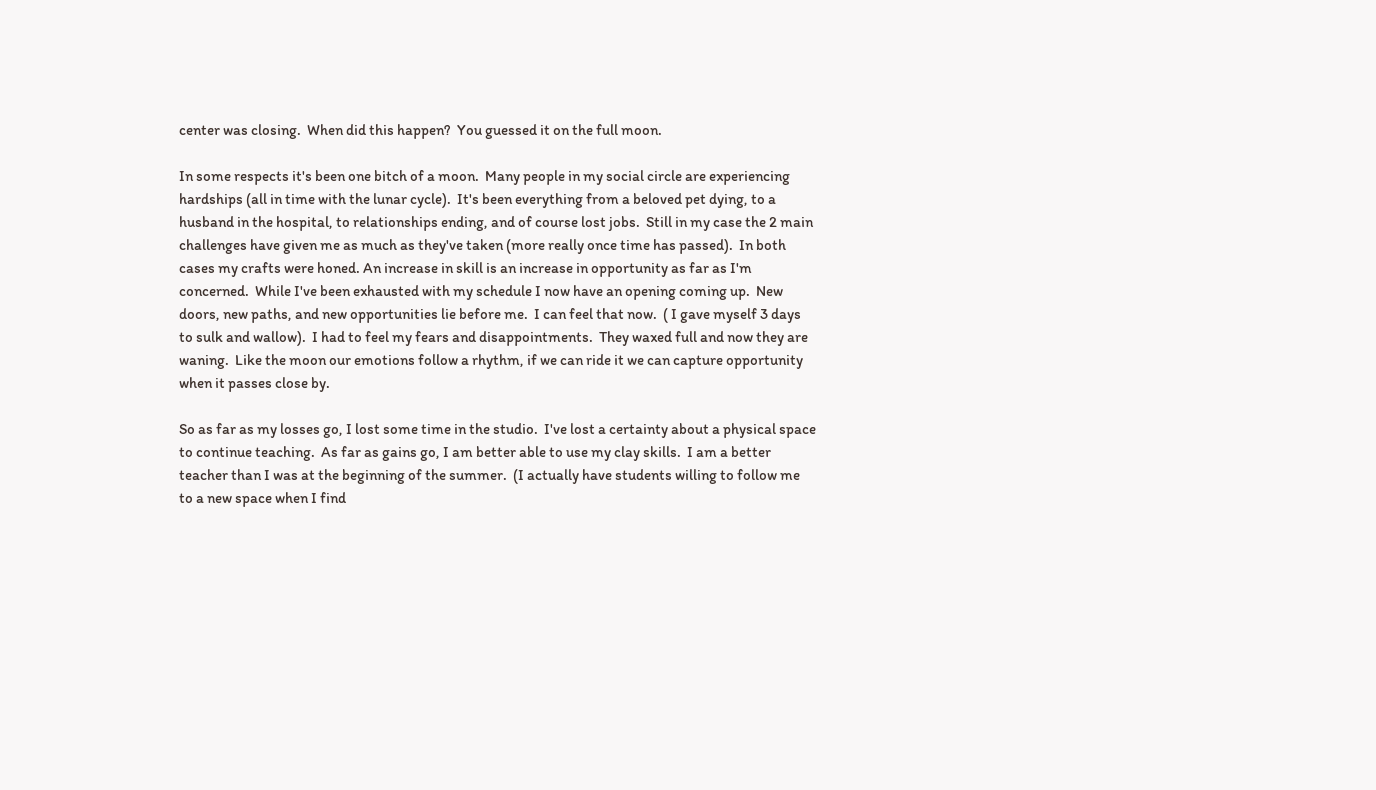center was closing.  When did this happen?  You guessed it on the full moon.

In some respects it's been one bitch of a moon.  Many people in my social circle are experiencing hardships (all in time with the lunar cycle).  It's been everything from a beloved pet dying, to a husband in the hospital, to relationships ending, and of course lost jobs.  Still in my case the 2 main challenges have given me as much as they've taken (more really once time has passed).  In both cases my crafts were honed. An increase in skill is an increase in opportunity as far as I'm concerned.  While I've been exhausted with my schedule I now have an opening coming up.  New doors, new paths, and new opportunities lie before me.  I can feel that now.  ( I gave myself 3 days to sulk and wallow).  I had to feel my fears and disappointments.  They waxed full and now they are waning.  Like the moon our emotions follow a rhythm, if we can ride it we can capture opportunity when it passes close by.

So as far as my losses go, I lost some time in the studio.  I've lost a certainty about a physical space to continue teaching.  As far as gains go, I am better able to use my clay skills.  I am a better teacher than I was at the beginning of the summer.  (I actually have students willing to follow me to a new space when I find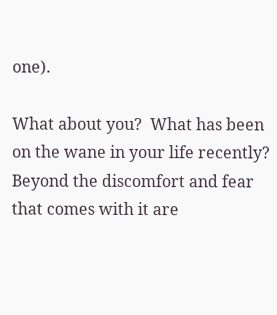one).

What about you?  What has been on the wane in your life recently?  Beyond the discomfort and fear that comes with it are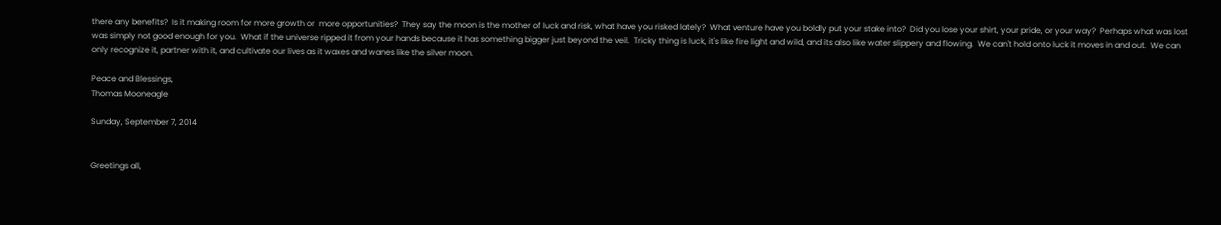there any benefits?  Is it making room for more growth or  more opportunities?  They say the moon is the mother of luck and risk, what have you risked lately?  What venture have you boldly put your stake into?  Did you lose your shirt, your pride, or your way?  Perhaps what was lost was simply not good enough for you.  What if the universe ripped it from your hands because it has something bigger just beyond the veil.  Tricky thing is luck, it's like fire light and wild, and its also like water slippery and flowing.  We can't hold onto luck it moves in and out.  We can only recognize it, partner with it, and cultivate our lives as it waxes and wanes like the silver moon.

Peace and Blessings,
Thomas Mooneagle

Sunday, September 7, 2014


Greetings all,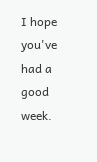I hope you've had a good week.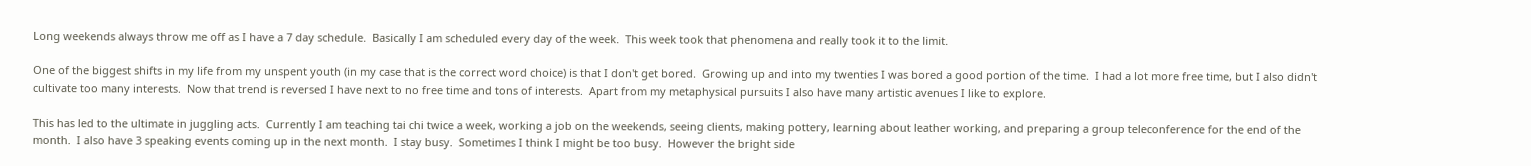Long weekends always throw me off as I have a 7 day schedule.  Basically I am scheduled every day of the week.  This week took that phenomena and really took it to the limit.

One of the biggest shifts in my life from my unspent youth (in my case that is the correct word choice) is that I don't get bored.  Growing up and into my twenties I was bored a good portion of the time.  I had a lot more free time, but I also didn't cultivate too many interests.  Now that trend is reversed I have next to no free time and tons of interests.  Apart from my metaphysical pursuits I also have many artistic avenues I like to explore.

This has led to the ultimate in juggling acts.  Currently I am teaching tai chi twice a week, working a job on the weekends, seeing clients, making pottery, learning about leather working, and preparing a group teleconference for the end of the month.  I also have 3 speaking events coming up in the next month.  I stay busy.  Sometimes I think I might be too busy.  However the bright side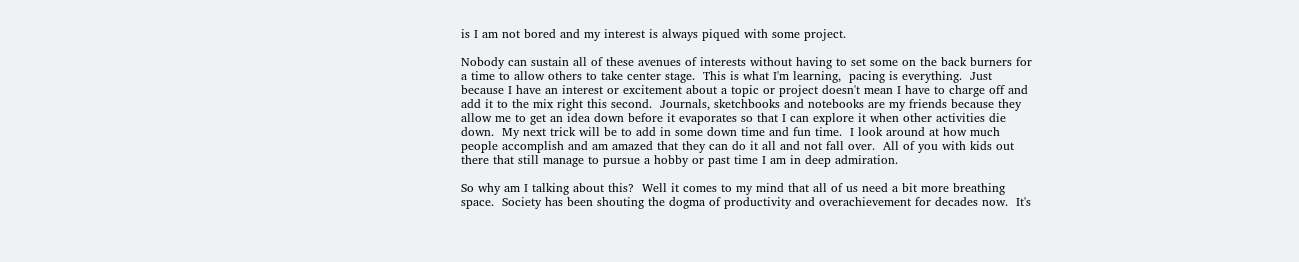is I am not bored and my interest is always piqued with some project.

Nobody can sustain all of these avenues of interests without having to set some on the back burners for a time to allow others to take center stage.  This is what I'm learning,  pacing is everything.  Just because I have an interest or excitement about a topic or project doesn't mean I have to charge off and add it to the mix right this second.  Journals, sketchbooks and notebooks are my friends because they allow me to get an idea down before it evaporates so that I can explore it when other activities die down.  My next trick will be to add in some down time and fun time.  I look around at how much people accomplish and am amazed that they can do it all and not fall over.  All of you with kids out there that still manage to pursue a hobby or past time I am in deep admiration.

So why am I talking about this?  Well it comes to my mind that all of us need a bit more breathing space.  Society has been shouting the dogma of productivity and overachievement for decades now.  It's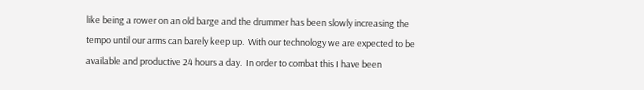like being a rower on an old barge and the drummer has been slowly increasing the tempo until our arms can barely keep up.  With our technology we are expected to be available and productive 24 hours a day.  In order to combat this I have been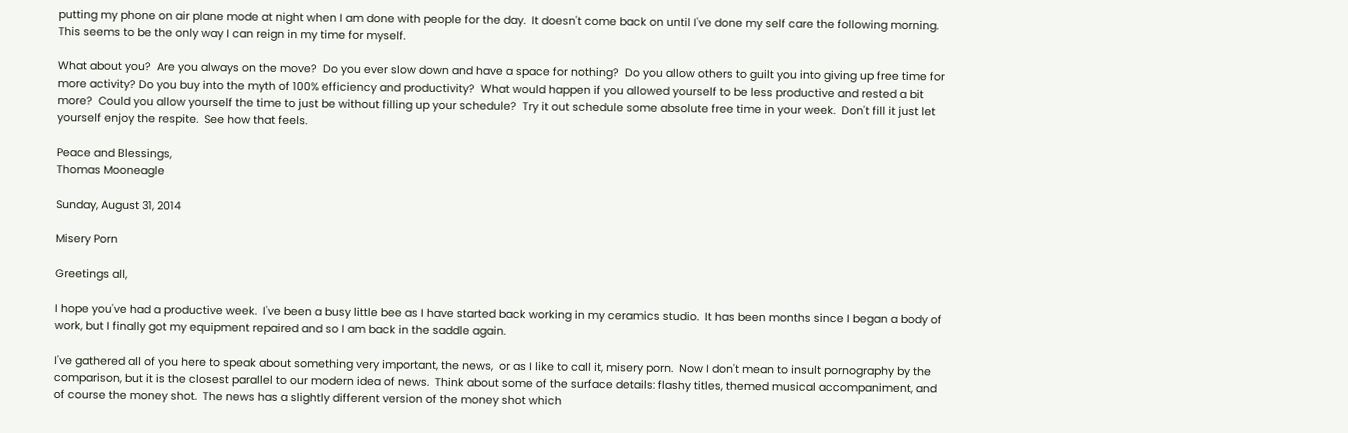putting my phone on air plane mode at night when I am done with people for the day.  It doesn't come back on until I've done my self care the following morning.  This seems to be the only way I can reign in my time for myself.

What about you?  Are you always on the move?  Do you ever slow down and have a space for nothing?  Do you allow others to guilt you into giving up free time for more activity? Do you buy into the myth of 100% efficiency and productivity?  What would happen if you allowed yourself to be less productive and rested a bit more?  Could you allow yourself the time to just be without filling up your schedule?  Try it out schedule some absolute free time in your week.  Don't fill it just let yourself enjoy the respite.  See how that feels.

Peace and Blessings,
Thomas Mooneagle

Sunday, August 31, 2014

Misery Porn

Greetings all,

I hope you've had a productive week.  I've been a busy little bee as I have started back working in my ceramics studio.  It has been months since I began a body of work, but I finally got my equipment repaired and so I am back in the saddle again.

I've gathered all of you here to speak about something very important, the news,  or as I like to call it, misery porn.  Now I don't mean to insult pornography by the comparison, but it is the closest parallel to our modern idea of news.  Think about some of the surface details: flashy titles, themed musical accompaniment, and of course the money shot.  The news has a slightly different version of the money shot which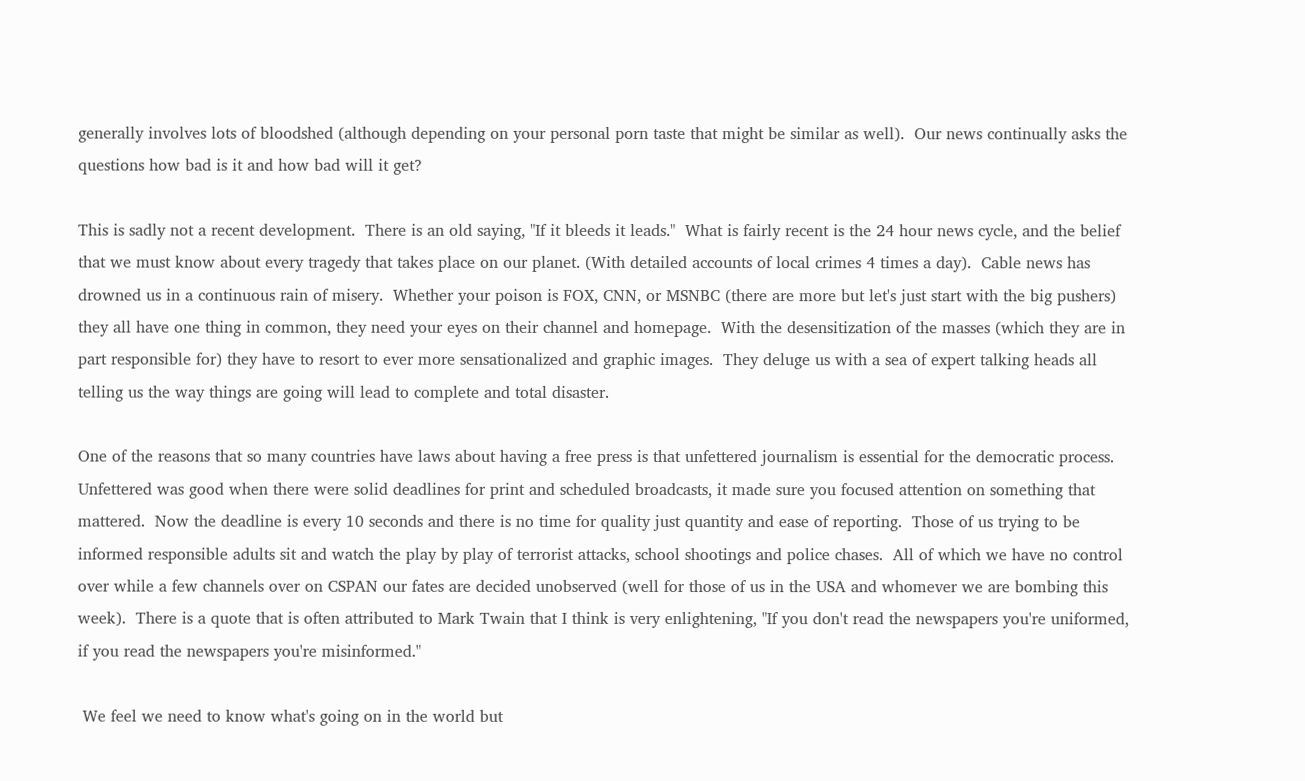generally involves lots of bloodshed (although depending on your personal porn taste that might be similar as well).  Our news continually asks the questions how bad is it and how bad will it get?

This is sadly not a recent development.  There is an old saying, "If it bleeds it leads."  What is fairly recent is the 24 hour news cycle, and the belief that we must know about every tragedy that takes place on our planet. (With detailed accounts of local crimes 4 times a day).  Cable news has drowned us in a continuous rain of misery.  Whether your poison is FOX, CNN, or MSNBC (there are more but let's just start with the big pushers) they all have one thing in common, they need your eyes on their channel and homepage.  With the desensitization of the masses (which they are in part responsible for) they have to resort to ever more sensationalized and graphic images.  They deluge us with a sea of expert talking heads all telling us the way things are going will lead to complete and total disaster.

One of the reasons that so many countries have laws about having a free press is that unfettered journalism is essential for the democratic process.  Unfettered was good when there were solid deadlines for print and scheduled broadcasts, it made sure you focused attention on something that mattered.  Now the deadline is every 10 seconds and there is no time for quality just quantity and ease of reporting.  Those of us trying to be informed responsible adults sit and watch the play by play of terrorist attacks, school shootings and police chases.  All of which we have no control over while a few channels over on CSPAN our fates are decided unobserved (well for those of us in the USA and whomever we are bombing this week).  There is a quote that is often attributed to Mark Twain that I think is very enlightening, "If you don't read the newspapers you're uniformed, if you read the newspapers you're misinformed."

 We feel we need to know what's going on in the world but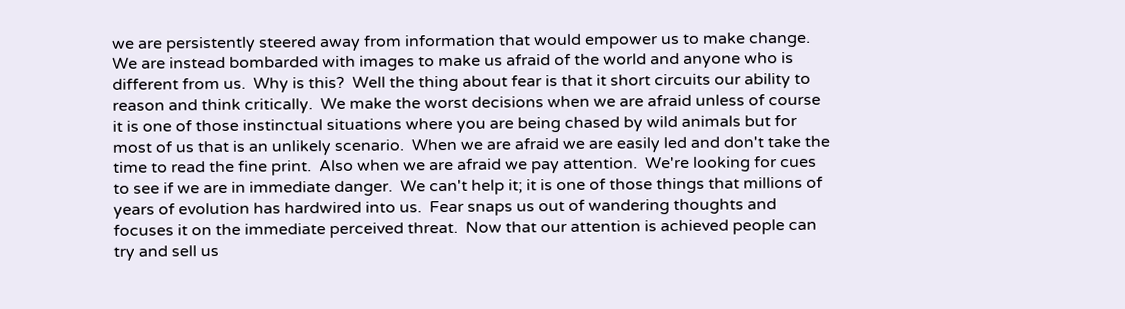we are persistently steered away from information that would empower us to make change.  We are instead bombarded with images to make us afraid of the world and anyone who is different from us.  Why is this?  Well the thing about fear is that it short circuits our ability to reason and think critically.  We make the worst decisions when we are afraid unless of course it is one of those instinctual situations where you are being chased by wild animals but for most of us that is an unlikely scenario.  When we are afraid we are easily led and don't take the time to read the fine print.  Also when we are afraid we pay attention.  We're looking for cues to see if we are in immediate danger.  We can't help it; it is one of those things that millions of years of evolution has hardwired into us.  Fear snaps us out of wandering thoughts and focuses it on the immediate perceived threat.  Now that our attention is achieved people can try and sell us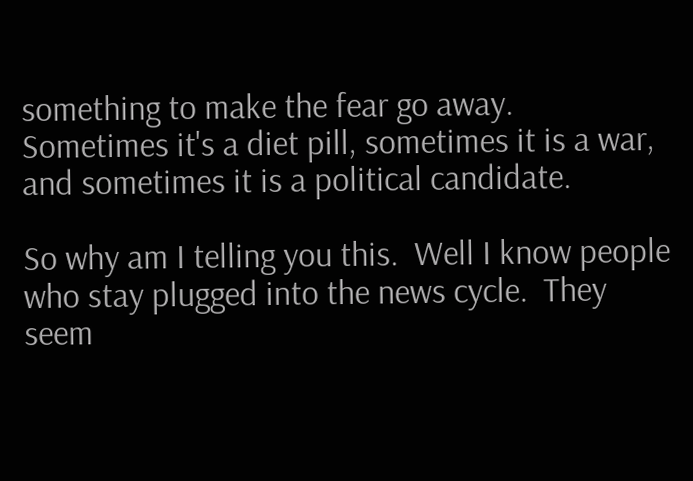something to make the fear go away.  Sometimes it's a diet pill, sometimes it is a war, and sometimes it is a political candidate.

So why am I telling you this.  Well I know people who stay plugged into the news cycle.  They seem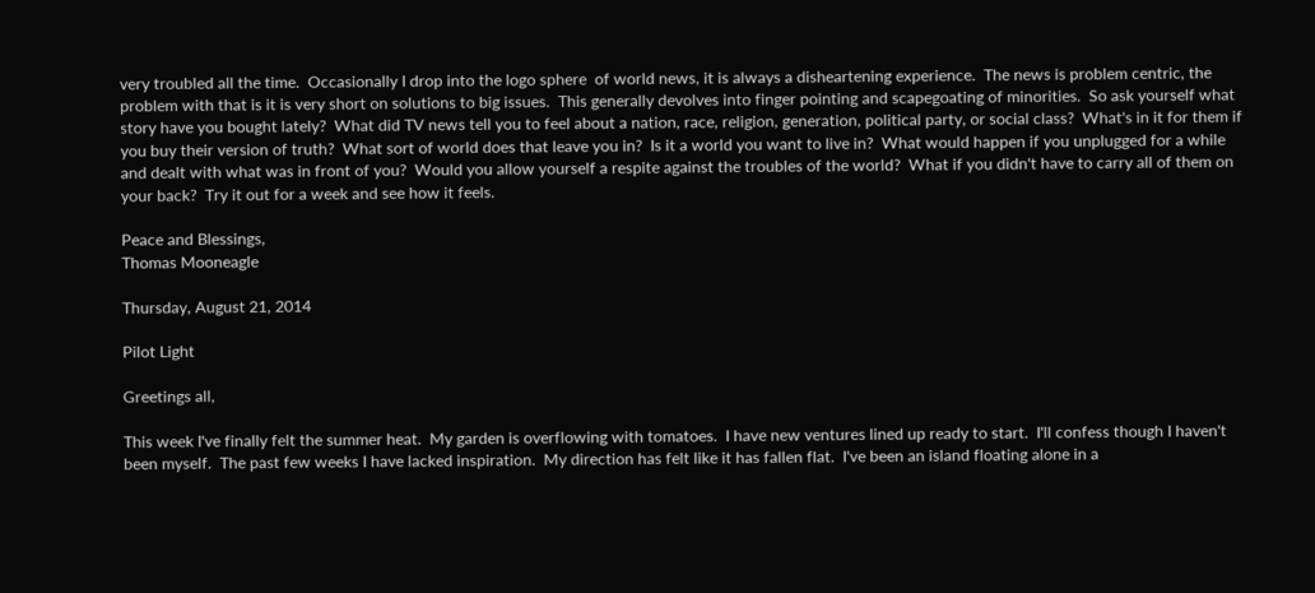very troubled all the time.  Occasionally I drop into the logo sphere  of world news, it is always a disheartening experience.  The news is problem centric, the problem with that is it is very short on solutions to big issues.  This generally devolves into finger pointing and scapegoating of minorities.  So ask yourself what story have you bought lately?  What did TV news tell you to feel about a nation, race, religion, generation, political party, or social class?  What's in it for them if you buy their version of truth?  What sort of world does that leave you in?  Is it a world you want to live in?  What would happen if you unplugged for a while and dealt with what was in front of you?  Would you allow yourself a respite against the troubles of the world?  What if you didn't have to carry all of them on your back?  Try it out for a week and see how it feels.

Peace and Blessings,
Thomas Mooneagle

Thursday, August 21, 2014

Pilot Light

Greetings all,

This week I've finally felt the summer heat.  My garden is overflowing with tomatoes.  I have new ventures lined up ready to start.  I'll confess though I haven't been myself.  The past few weeks I have lacked inspiration.  My direction has felt like it has fallen flat.  I've been an island floating alone in a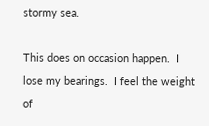stormy sea.

This does on occasion happen.  I lose my bearings.  I feel the weight of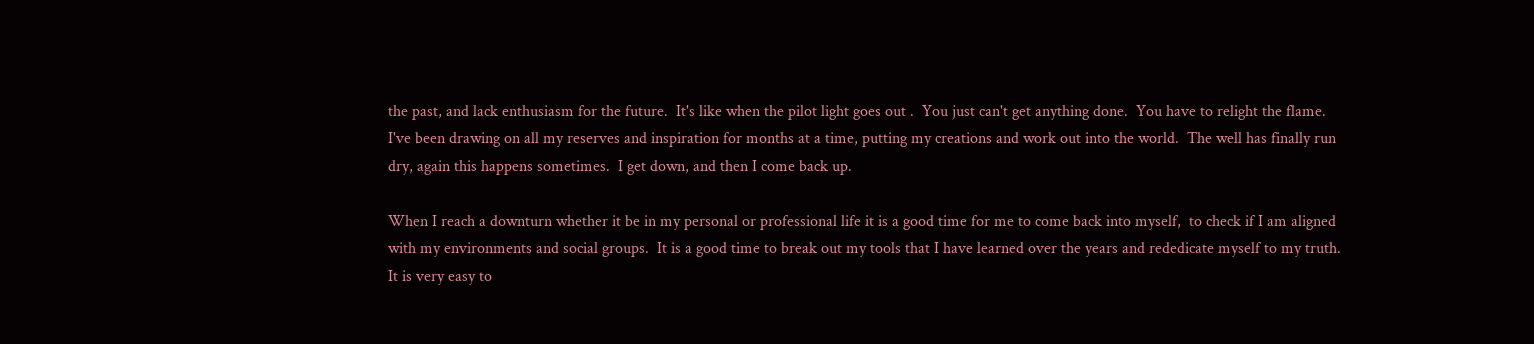the past, and lack enthusiasm for the future.  It's like when the pilot light goes out .  You just can't get anything done.  You have to relight the flame.  I've been drawing on all my reserves and inspiration for months at a time, putting my creations and work out into the world.  The well has finally run dry, again this happens sometimes.  I get down, and then I come back up.

When I reach a downturn whether it be in my personal or professional life it is a good time for me to come back into myself,  to check if I am aligned with my environments and social groups.  It is a good time to break out my tools that I have learned over the years and rededicate myself to my truth.  It is very easy to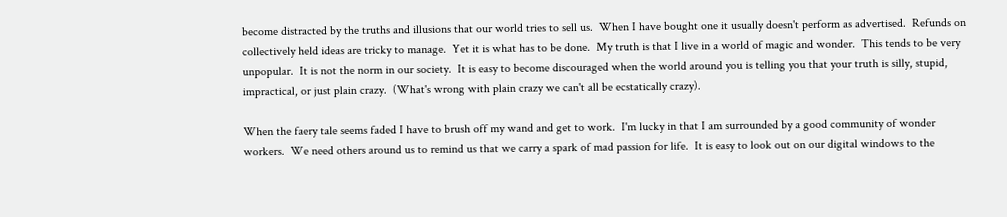become distracted by the truths and illusions that our world tries to sell us.  When I have bought one it usually doesn't perform as advertised.  Refunds on collectively held ideas are tricky to manage.  Yet it is what has to be done.  My truth is that I live in a world of magic and wonder.  This tends to be very unpopular.  It is not the norm in our society.  It is easy to become discouraged when the world around you is telling you that your truth is silly, stupid, impractical, or just plain crazy.  (What's wrong with plain crazy we can't all be ecstatically crazy).

When the faery tale seems faded I have to brush off my wand and get to work.  I'm lucky in that I am surrounded by a good community of wonder workers.  We need others around us to remind us that we carry a spark of mad passion for life.  It is easy to look out on our digital windows to the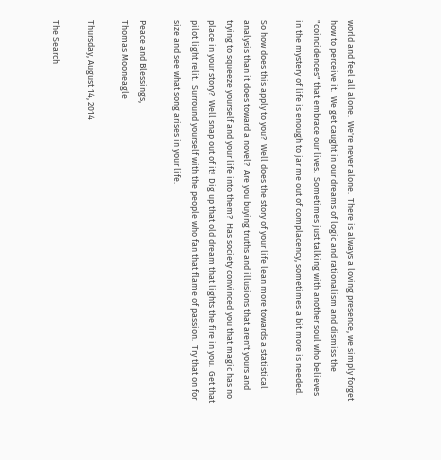world and feel all alone.  We're never alone.  There is always a loving presence, we simply forget how to perceive it.  We get caught in our dreams of logic and rationalism and dismiss the "coincidences" that embrace our lives.  Sometimes just talking with another soul who believes in the mystery of life is enough to jar me out of complacency, sometimes a bit more is needed.

So how does this apply to you?  Well does the story of your life lean more towards a statistical analysis than it does toward a novel?  Are you buying truths and illusions that aren't yours and trying to squeeze yourself and your life into them?  Has society convinced you that magic has no place in your story?  Well snap out of it!  Dig up that old dream that lights the fire in you.  Get that pilot light relit.  Surround yourself with the people who fan that flame of passion.  Try that on for size and see what song arises in your life.

Peace and Blessings,
Thomas Mooneagle

Thursday, August 14, 2014

The Search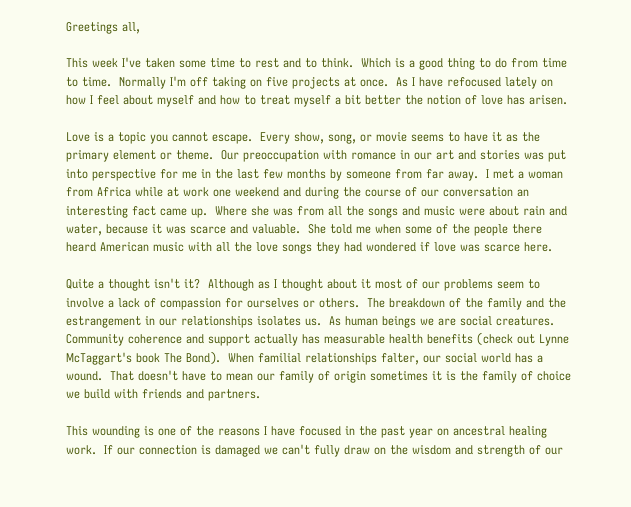Greetings all,

This week I've taken some time to rest and to think.  Which is a good thing to do from time to time.  Normally I'm off taking on five projects at once.  As I have refocused lately on how I feel about myself and how to treat myself a bit better the notion of love has arisen.

Love is a topic you cannot escape.  Every show, song, or movie seems to have it as the primary element or theme.  Our preoccupation with romance in our art and stories was put into perspective for me in the last few months by someone from far away.  I met a woman from Africa while at work one weekend and during the course of our conversation an interesting fact came up.  Where she was from all the songs and music were about rain and water, because it was scarce and valuable.  She told me when some of the people there heard American music with all the love songs they had wondered if love was scarce here.

Quite a thought isn't it?  Although as I thought about it most of our problems seem to involve a lack of compassion for ourselves or others.  The breakdown of the family and the estrangement in our relationships isolates us.  As human beings we are social creatures.  Community coherence and support actually has measurable health benefits (check out Lynne McTaggart's book The Bond).  When familial relationships falter, our social world has a wound.  That doesn't have to mean our family of origin sometimes it is the family of choice we build with friends and partners.

This wounding is one of the reasons I have focused in the past year on ancestral healing work.  If our connection is damaged we can't fully draw on the wisdom and strength of our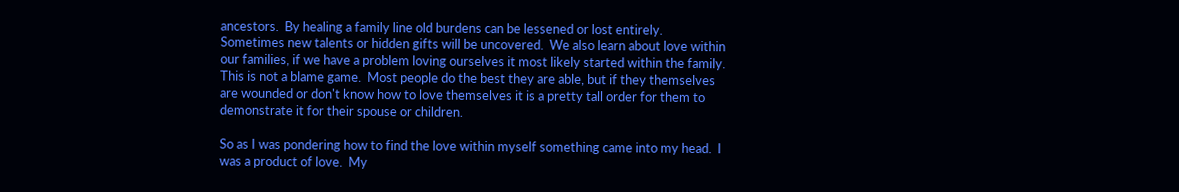ancestors.  By healing a family line old burdens can be lessened or lost entirely.  Sometimes new talents or hidden gifts will be uncovered.  We also learn about love within our families, if we have a problem loving ourselves it most likely started within the family.  This is not a blame game.  Most people do the best they are able, but if they themselves are wounded or don't know how to love themselves it is a pretty tall order for them to demonstrate it for their spouse or children.

So as I was pondering how to find the love within myself something came into my head.  I was a product of love.  My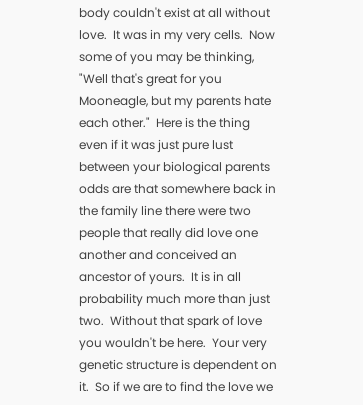body couldn't exist at all without love.  It was in my very cells.  Now some of you may be thinking, "Well that's great for you Mooneagle, but my parents hate each other."  Here is the thing even if it was just pure lust between your biological parents odds are that somewhere back in the family line there were two people that really did love one another and conceived an ancestor of yours.  It is in all probability much more than just two.  Without that spark of love you wouldn't be here.  Your very genetic structure is dependent on it.  So if we are to find the love we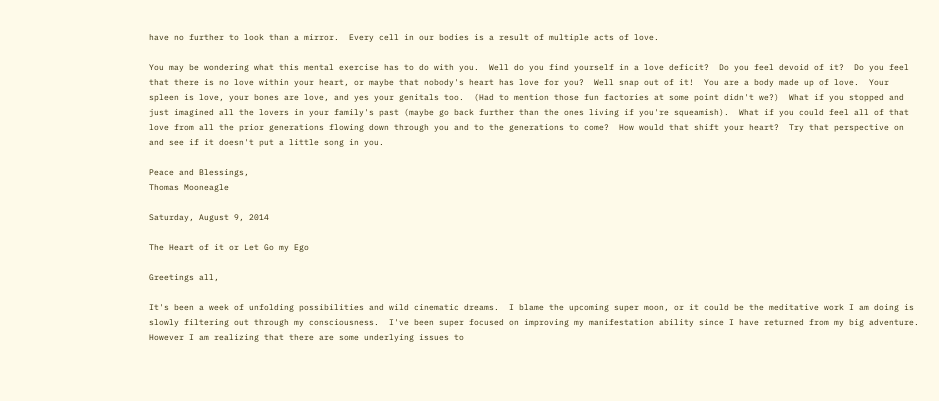have no further to look than a mirror.  Every cell in our bodies is a result of multiple acts of love.

You may be wondering what this mental exercise has to do with you.  Well do you find yourself in a love deficit?  Do you feel devoid of it?  Do you feel that there is no love within your heart, or maybe that nobody's heart has love for you?  Well snap out of it!  You are a body made up of love.  Your spleen is love, your bones are love, and yes your genitals too.  (Had to mention those fun factories at some point didn't we?)  What if you stopped and just imagined all the lovers in your family's past (maybe go back further than the ones living if you're squeamish).  What if you could feel all of that love from all the prior generations flowing down through you and to the generations to come?  How would that shift your heart?  Try that perspective on and see if it doesn't put a little song in you.

Peace and Blessings,
Thomas Mooneagle

Saturday, August 9, 2014

The Heart of it or Let Go my Ego

Greetings all,

It's been a week of unfolding possibilities and wild cinematic dreams.  I blame the upcoming super moon, or it could be the meditative work I am doing is slowly filtering out through my consciousness.  I've been super focused on improving my manifestation ability since I have returned from my big adventure.  However I am realizing that there are some underlying issues to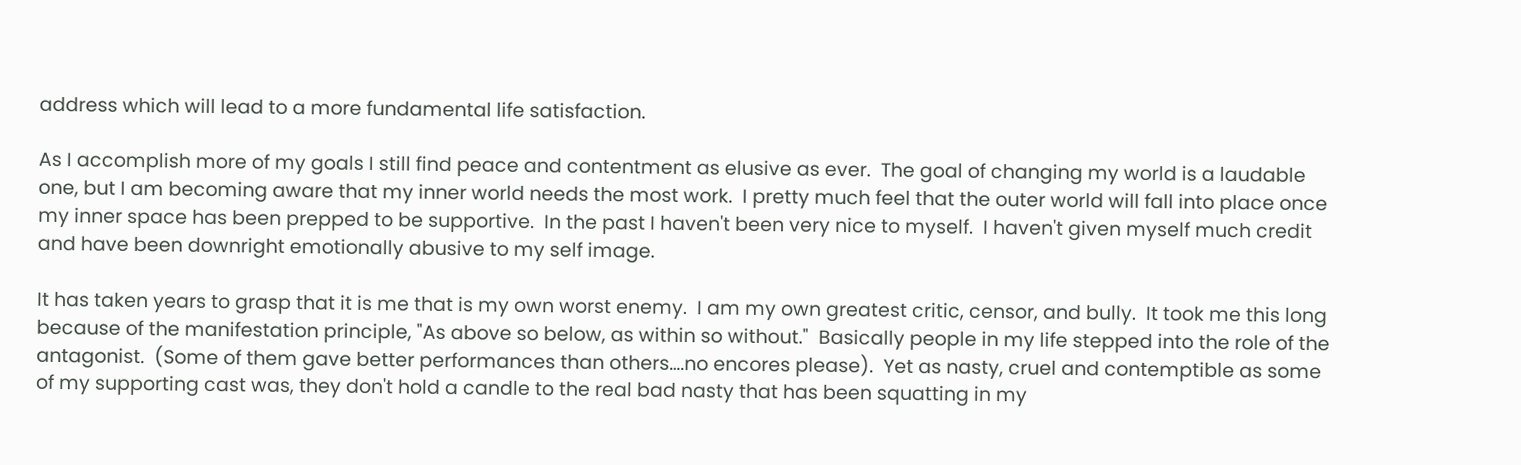address which will lead to a more fundamental life satisfaction.

As I accomplish more of my goals I still find peace and contentment as elusive as ever.  The goal of changing my world is a laudable one, but I am becoming aware that my inner world needs the most work.  I pretty much feel that the outer world will fall into place once my inner space has been prepped to be supportive.  In the past I haven't been very nice to myself.  I haven't given myself much credit and have been downright emotionally abusive to my self image.

It has taken years to grasp that it is me that is my own worst enemy.  I am my own greatest critic, censor, and bully.  It took me this long because of the manifestation principle, "As above so below, as within so without."  Basically people in my life stepped into the role of the antagonist.  (Some of them gave better performances than others….no encores please).  Yet as nasty, cruel and contemptible as some of my supporting cast was, they don't hold a candle to the real bad nasty that has been squatting in my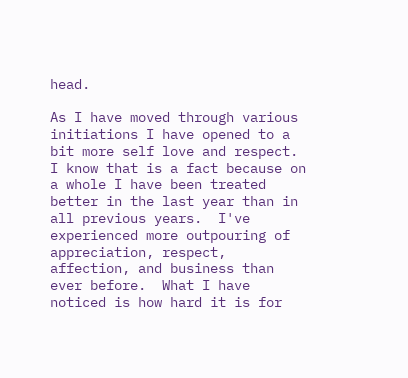head.

As I have moved through various initiations I have opened to a bit more self love and respect.  I know that is a fact because on a whole I have been treated better in the last year than in all previous years.  I've experienced more outpouring of appreciation, respect, affection, and business than ever before.  What I have noticed is how hard it is for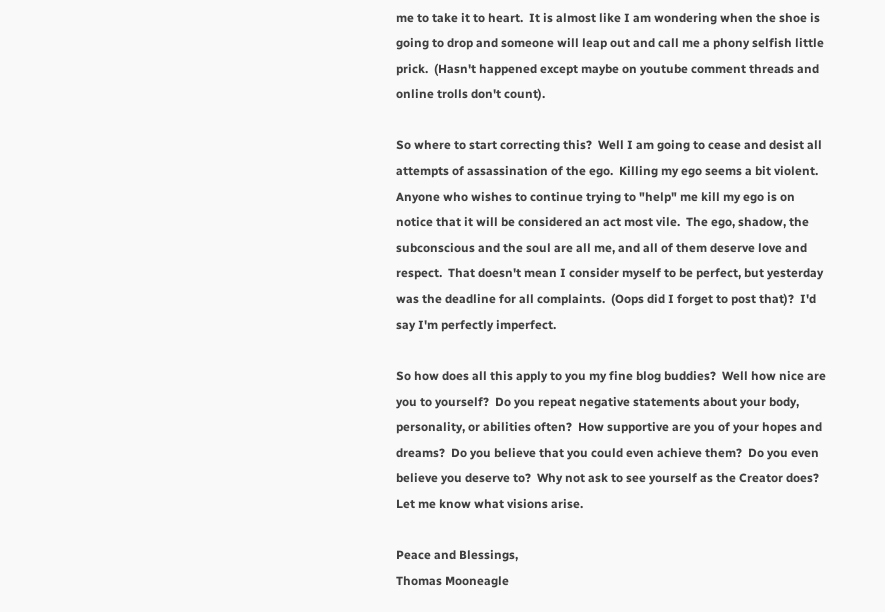me to take it to heart.  It is almost like I am wondering when the shoe is going to drop and someone will leap out and call me a phony selfish little prick.  (Hasn't happened except maybe on youtube comment threads and online trolls don't count).

So where to start correcting this?  Well I am going to cease and desist all attempts of assassination of the ego.  Killing my ego seems a bit violent.  Anyone who wishes to continue trying to "help" me kill my ego is on notice that it will be considered an act most vile.  The ego, shadow, the subconscious and the soul are all me, and all of them deserve love and respect.  That doesn't mean I consider myself to be perfect, but yesterday was the deadline for all complaints.  (Oops did I forget to post that)?  I'd say I'm perfectly imperfect.

So how does all this apply to you my fine blog buddies?  Well how nice are you to yourself?  Do you repeat negative statements about your body, personality, or abilities often?  How supportive are you of your hopes and dreams?  Do you believe that you could even achieve them?  Do you even believe you deserve to?  Why not ask to see yourself as the Creator does?  Let me know what visions arise.

Peace and Blessings,
Thomas Mooneagle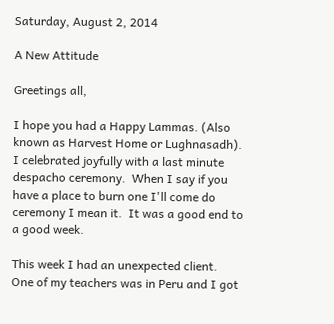Saturday, August 2, 2014

A New Attitude

Greetings all,

I hope you had a Happy Lammas. (Also known as Harvest Home or Lughnasadh).  I celebrated joyfully with a last minute despacho ceremony.  When I say if you have a place to burn one I'll come do ceremony I mean it.  It was a good end to a good week.

This week I had an unexpected client.  One of my teachers was in Peru and I got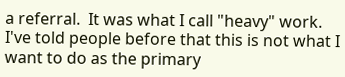a referral.  It was what I call "heavy" work.  I've told people before that this is not what I want to do as the primary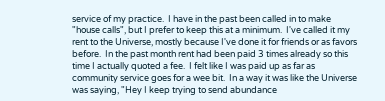service of my practice.  I have in the past been called in to make "house calls", but I prefer to keep this at a minimum.  I've called it my rent to the Universe, mostly because I've done it for friends or as favors before.  In the past month rent had been paid 3 times already so this time I actually quoted a fee.  I felt like I was paid up as far as community service goes for a wee bit.  In a way it was like the Universe was saying, "Hey I keep trying to send abundance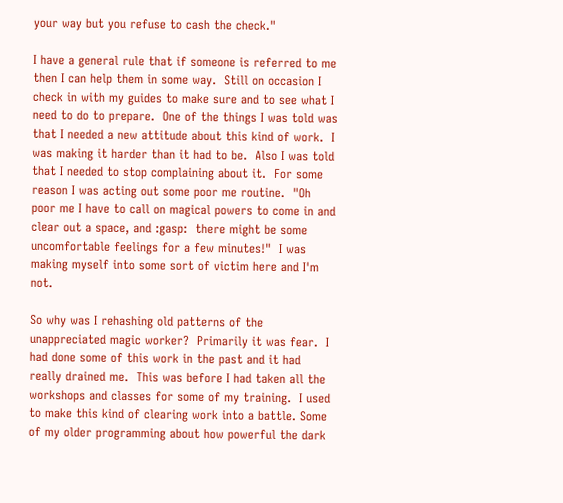your way but you refuse to cash the check."

I have a general rule that if someone is referred to me then I can help them in some way.  Still on occasion I check in with my guides to make sure and to see what I need to do to prepare.  One of the things I was told was that I needed a new attitude about this kind of work.  I was making it harder than it had to be.  Also I was told that I needed to stop complaining about it.  For some reason I was acting out some poor me routine.  "Oh poor me I have to call on magical powers to come in and clear out a space, and :gasp:  there might be some uncomfortable feelings for a few minutes!"  I was making myself into some sort of victim here and I'm not.

So why was I rehashing old patterns of the unappreciated magic worker?  Primarily it was fear.  I had done some of this work in the past and it had really drained me.  This was before I had taken all the workshops and classes for some of my training.  I used to make this kind of clearing work into a battle. Some of my older programming about how powerful the dark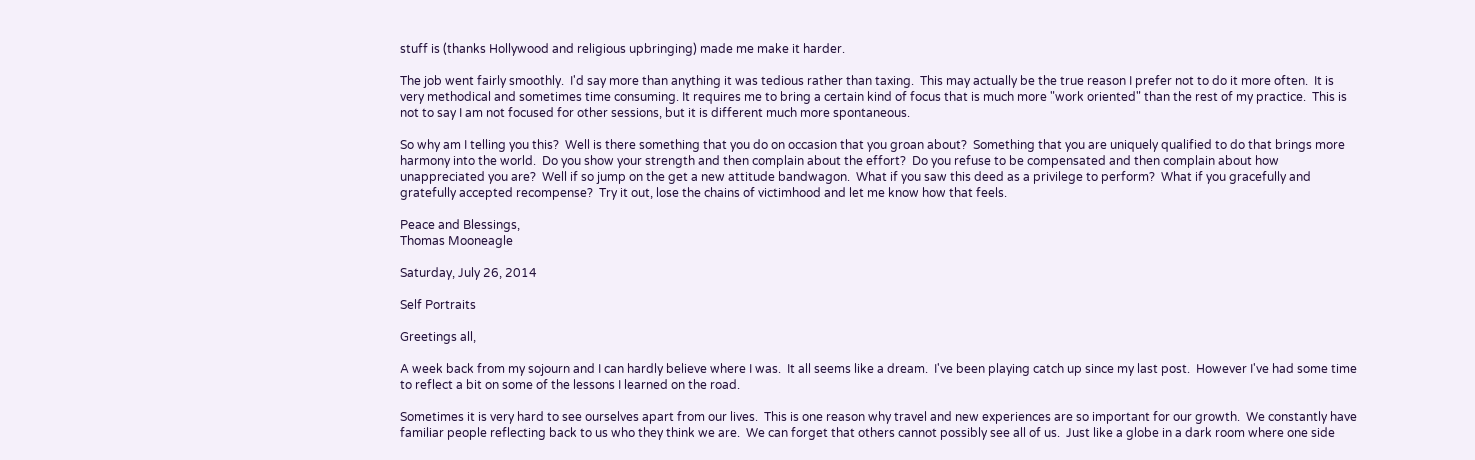stuff is (thanks Hollywood and religious upbringing) made me make it harder.

The job went fairly smoothly.  I'd say more than anything it was tedious rather than taxing.  This may actually be the true reason I prefer not to do it more often.  It is very methodical and sometimes time consuming. It requires me to bring a certain kind of focus that is much more "work oriented" than the rest of my practice.  This is not to say I am not focused for other sessions, but it is different much more spontaneous.

So why am I telling you this?  Well is there something that you do on occasion that you groan about?  Something that you are uniquely qualified to do that brings more harmony into the world.  Do you show your strength and then complain about the effort?  Do you refuse to be compensated and then complain about how unappreciated you are?  Well if so jump on the get a new attitude bandwagon.  What if you saw this deed as a privilege to perform?  What if you gracefully and gratefully accepted recompense?  Try it out, lose the chains of victimhood and let me know how that feels.

Peace and Blessings,
Thomas Mooneagle

Saturday, July 26, 2014

Self Portraits

Greetings all,

A week back from my sojourn and I can hardly believe where I was.  It all seems like a dream.  I've been playing catch up since my last post.  However I've had some time to reflect a bit on some of the lessons I learned on the road.

Sometimes it is very hard to see ourselves apart from our lives.  This is one reason why travel and new experiences are so important for our growth.  We constantly have familiar people reflecting back to us who they think we are.  We can forget that others cannot possibly see all of us.  Just like a globe in a dark room where one side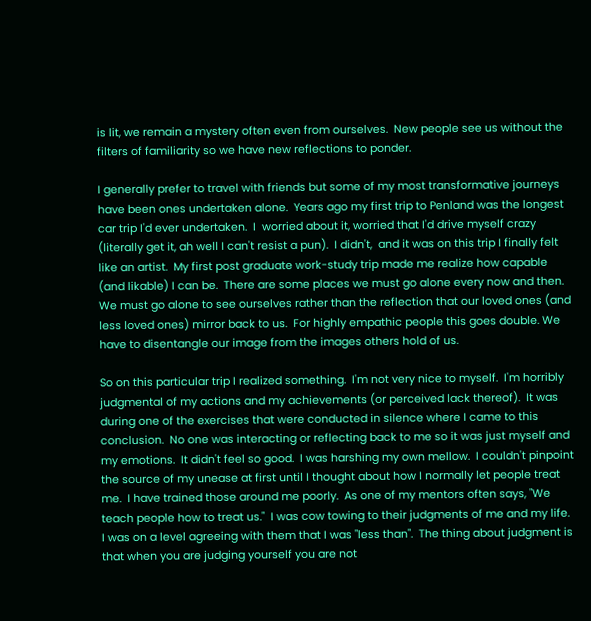is lit, we remain a mystery often even from ourselves.  New people see us without the filters of familiarity so we have new reflections to ponder.

I generally prefer to travel with friends but some of my most transformative journeys have been ones undertaken alone.  Years ago my first trip to Penland was the longest car trip I'd ever undertaken.  I  worried about it, worried that I'd drive myself crazy (literally get it, ah well I can't resist a pun).  I didn't,  and it was on this trip I finally felt like an artist.  My first post graduate work-study trip made me realize how capable (and likable) I can be.  There are some places we must go alone every now and then.  We must go alone to see ourselves rather than the reflection that our loved ones (and less loved ones) mirror back to us.  For highly empathic people this goes double. We have to disentangle our image from the images others hold of us.

So on this particular trip I realized something.  I'm not very nice to myself.  I'm horribly judgmental of my actions and my achievements (or perceived lack thereof).  It was during one of the exercises that were conducted in silence where I came to this conclusion.  No one was interacting or reflecting back to me so it was just myself and my emotions.  It didn't feel so good.  I was harshing my own mellow.  I couldn't pinpoint the source of my unease at first until I thought about how I normally let people treat me.  I have trained those around me poorly.  As one of my mentors often says, "We teach people how to treat us."  I was cow towing to their judgments of me and my life.  I was on a level agreeing with them that I was "less than".  The thing about judgment is that when you are judging yourself you are not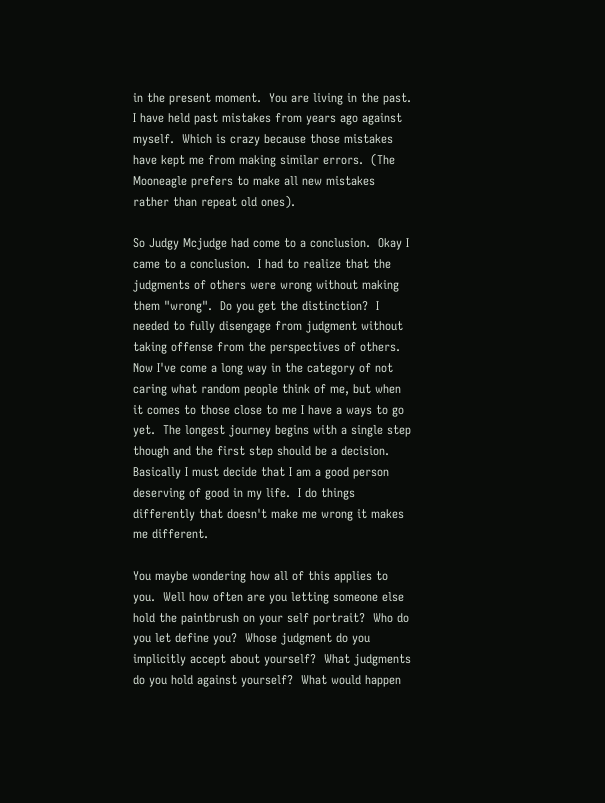in the present moment.  You are living in the past.  I have held past mistakes from years ago against myself.  Which is crazy because those mistakes have kept me from making similar errors.  (The Mooneagle prefers to make all new mistakes rather than repeat old ones).

So Judgy Mcjudge had come to a conclusion.  Okay I came to a conclusion.  I had to realize that the judgments of others were wrong without making them "wrong".  Do you get the distinction?  I needed to fully disengage from judgment without taking offense from the perspectives of others.  Now I've come a long way in the category of not caring what random people think of me, but when it comes to those close to me I have a ways to go yet.  The longest journey begins with a single step though and the first step should be a decision.  Basically I must decide that I am a good person deserving of good in my life.  I do things differently that doesn't make me wrong it makes me different.

You maybe wondering how all of this applies to you.  Well how often are you letting someone else hold the paintbrush on your self portrait?  Who do you let define you?  Whose judgment do you implicitly accept about yourself?  What judgments do you hold against yourself?  What would happen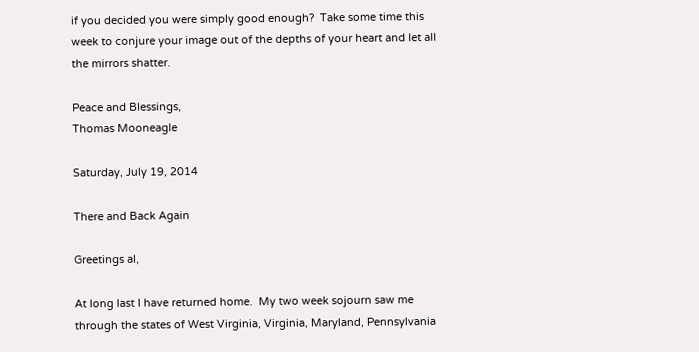if you decided you were simply good enough?  Take some time this week to conjure your image out of the depths of your heart and let all the mirrors shatter.

Peace and Blessings,
Thomas Mooneagle

Saturday, July 19, 2014

There and Back Again

Greetings al,

At long last I have returned home.  My two week sojourn saw me through the states of West Virginia, Virginia, Maryland, Pennsylvania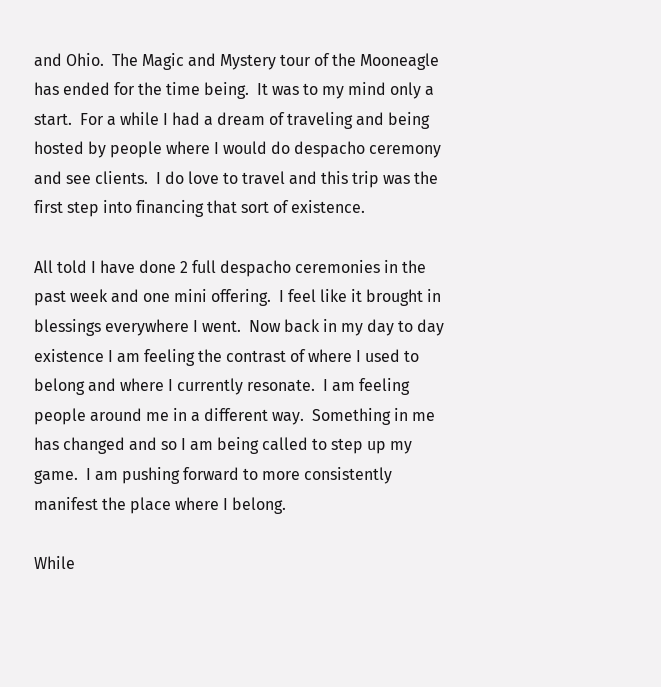and Ohio.  The Magic and Mystery tour of the Mooneagle has ended for the time being.  It was to my mind only a start.  For a while I had a dream of traveling and being hosted by people where I would do despacho ceremony and see clients.  I do love to travel and this trip was the first step into financing that sort of existence.

All told I have done 2 full despacho ceremonies in the past week and one mini offering.  I feel like it brought in blessings everywhere I went.  Now back in my day to day existence I am feeling the contrast of where I used to belong and where I currently resonate.  I am feeling people around me in a different way.  Something in me has changed and so I am being called to step up my game.  I am pushing forward to more consistently manifest the place where I belong.

While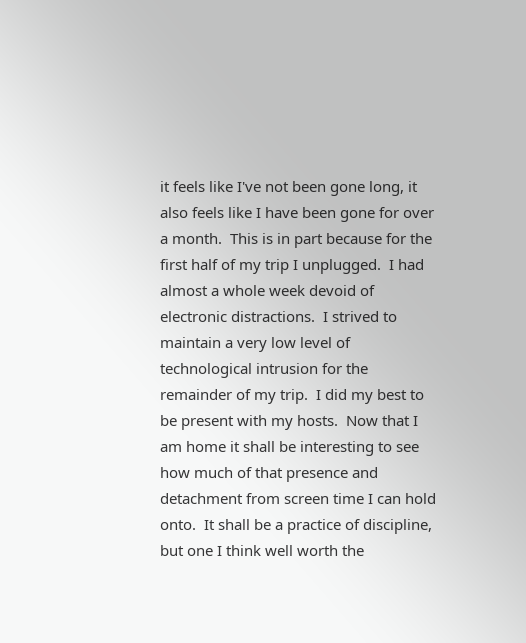it feels like I've not been gone long, it also feels like I have been gone for over a month.  This is in part because for the first half of my trip I unplugged.  I had almost a whole week devoid of electronic distractions.  I strived to maintain a very low level of technological intrusion for the remainder of my trip.  I did my best to be present with my hosts.  Now that I am home it shall be interesting to see how much of that presence and detachment from screen time I can hold onto.  It shall be a practice of discipline, but one I think well worth the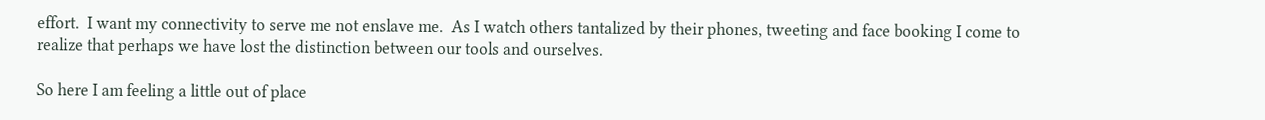effort.  I want my connectivity to serve me not enslave me.  As I watch others tantalized by their phones, tweeting and face booking I come to realize that perhaps we have lost the distinction between our tools and ourselves.

So here I am feeling a little out of place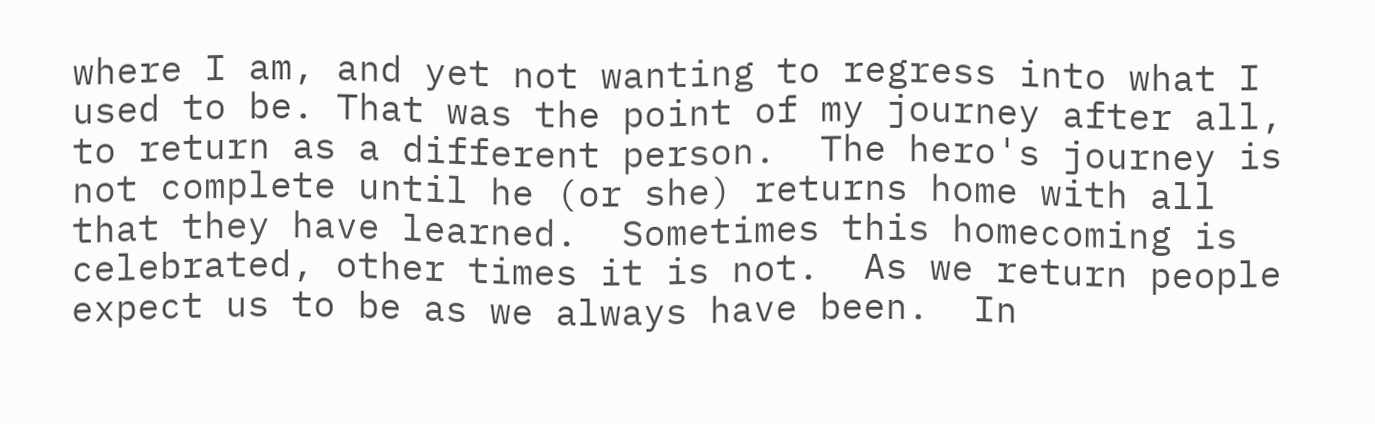where I am, and yet not wanting to regress into what I used to be. That was the point of my journey after all, to return as a different person.  The hero's journey is not complete until he (or she) returns home with all that they have learned.  Sometimes this homecoming is celebrated, other times it is not.  As we return people expect us to be as we always have been.  In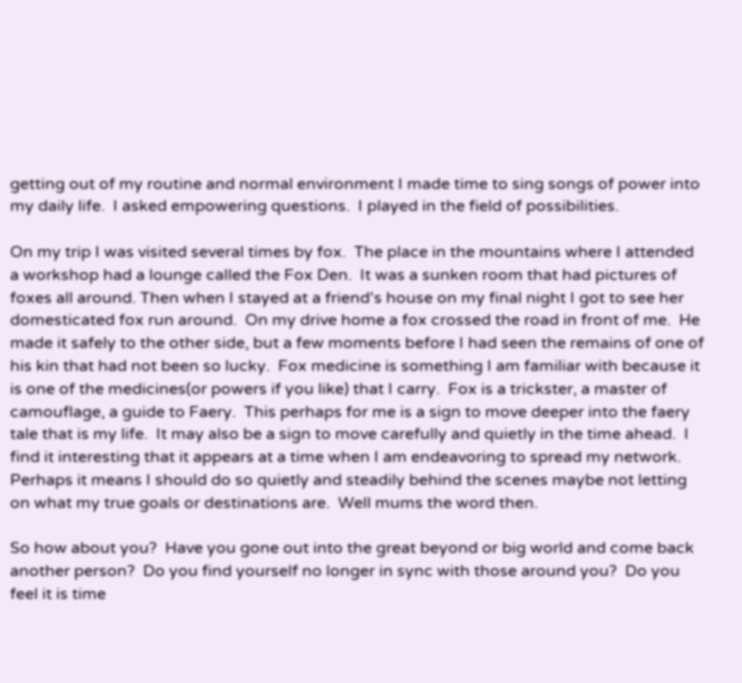getting out of my routine and normal environment I made time to sing songs of power into my daily life.  I asked empowering questions.  I played in the field of possibilities.

On my trip I was visited several times by fox.  The place in the mountains where I attended a workshop had a lounge called the Fox Den.  It was a sunken room that had pictures of foxes all around. Then when I stayed at a friend's house on my final night I got to see her domesticated fox run around.  On my drive home a fox crossed the road in front of me.  He made it safely to the other side, but a few moments before I had seen the remains of one of his kin that had not been so lucky.  Fox medicine is something I am familiar with because it is one of the medicines(or powers if you like) that I carry.  Fox is a trickster, a master of camouflage, a guide to Faery.  This perhaps for me is a sign to move deeper into the faery tale that is my life.  It may also be a sign to move carefully and quietly in the time ahead.  I find it interesting that it appears at a time when I am endeavoring to spread my network.  Perhaps it means I should do so quietly and steadily behind the scenes maybe not letting on what my true goals or destinations are.  Well mums the word then.

So how about you?  Have you gone out into the great beyond or big world and come back another person?  Do you find yourself no longer in sync with those around you?  Do you feel it is time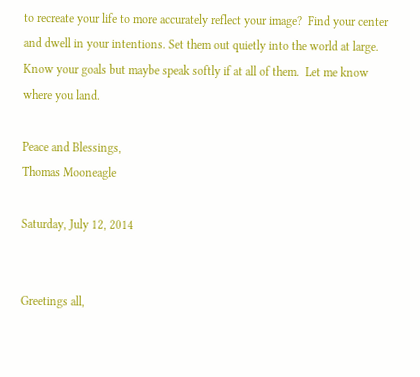to recreate your life to more accurately reflect your image?  Find your center and dwell in your intentions. Set them out quietly into the world at large.  Know your goals but maybe speak softly if at all of them.  Let me know where you land.

Peace and Blessings,
Thomas Mooneagle

Saturday, July 12, 2014


Greetings all,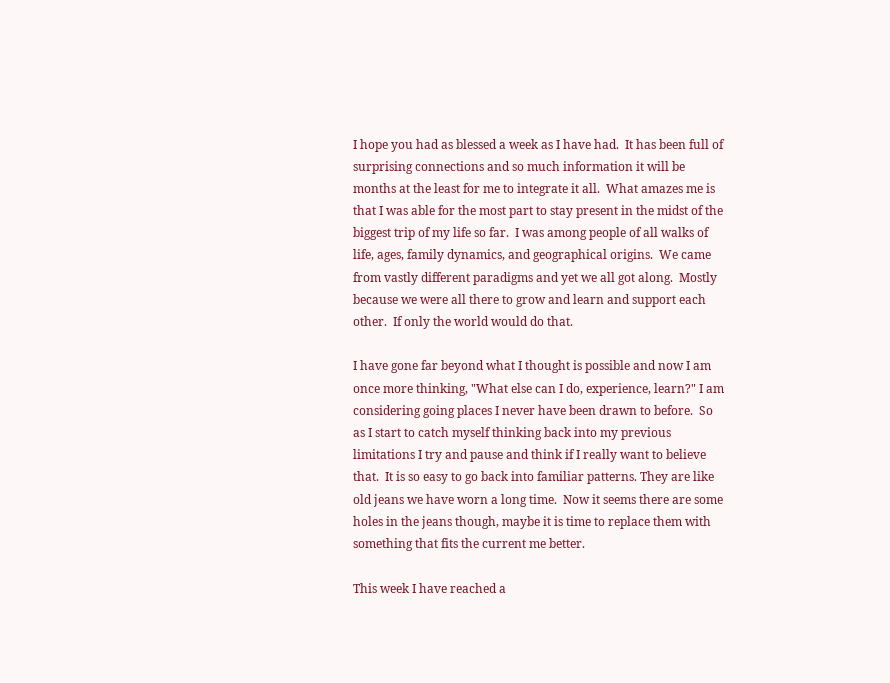I hope you had as blessed a week as I have had.  It has been full of surprising connections and so much information it will be months at the least for me to integrate it all.  What amazes me is that I was able for the most part to stay present in the midst of the biggest trip of my life so far.  I was among people of all walks of life, ages, family dynamics, and geographical origins.  We came from vastly different paradigms and yet we all got along.  Mostly because we were all there to grow and learn and support each other.  If only the world would do that.

I have gone far beyond what I thought is possible and now I am once more thinking, "What else can I do, experience, learn?" I am considering going places I never have been drawn to before.  So as I start to catch myself thinking back into my previous limitations I try and pause and think if I really want to believe that.  It is so easy to go back into familiar patterns. They are like old jeans we have worn a long time.  Now it seems there are some holes in the jeans though, maybe it is time to replace them with something that fits the current me better.

This week I have reached a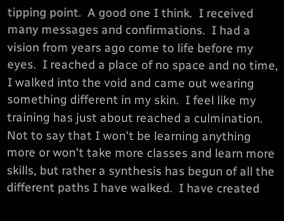tipping point.  A good one I think.  I received many messages and confirmations.  I had a vision from years ago come to life before my eyes.  I reached a place of no space and no time,  I walked into the void and came out wearing something different in my skin.  I feel like my training has just about reached a culmination.  Not to say that I won't be learning anything more or won't take more classes and learn more skills, but rather a synthesis has begun of all the different paths I have walked.  I have created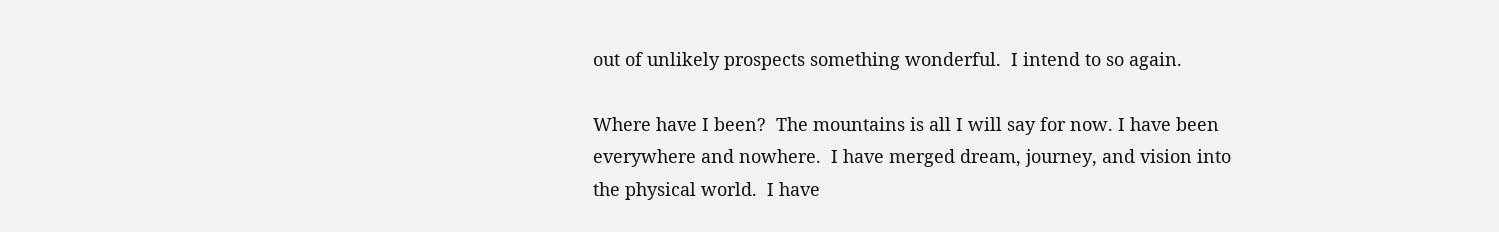out of unlikely prospects something wonderful.  I intend to so again.

Where have I been?  The mountains is all I will say for now. I have been everywhere and nowhere.  I have merged dream, journey, and vision into the physical world.  I have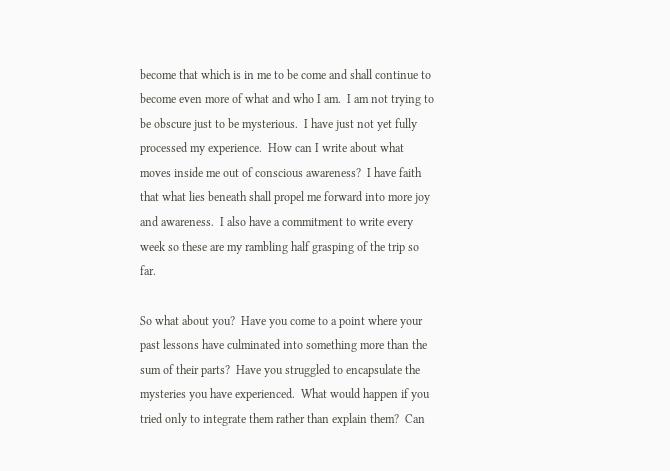become that which is in me to be come and shall continue to become even more of what and who I am.  I am not trying to be obscure just to be mysterious.  I have just not yet fully processed my experience.  How can I write about what moves inside me out of conscious awareness?  I have faith that what lies beneath shall propel me forward into more joy and awareness.  I also have a commitment to write every week so these are my rambling half grasping of the trip so far.

So what about you?  Have you come to a point where your past lessons have culminated into something more than the sum of their parts?  Have you struggled to encapsulate the mysteries you have experienced.  What would happen if you tried only to integrate them rather than explain them?  Can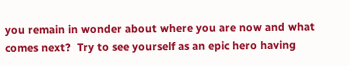you remain in wonder about where you are now and what comes next?  Try to see yourself as an epic hero having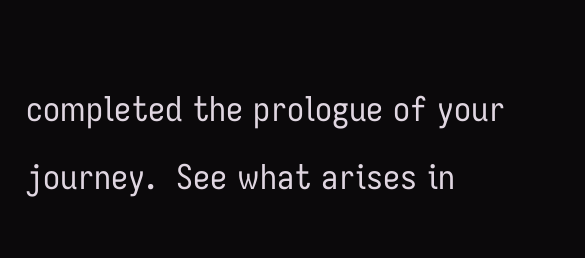completed the prologue of your journey.  See what arises in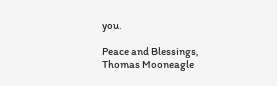you.

Peace and Blessings,
Thomas Mooneagle